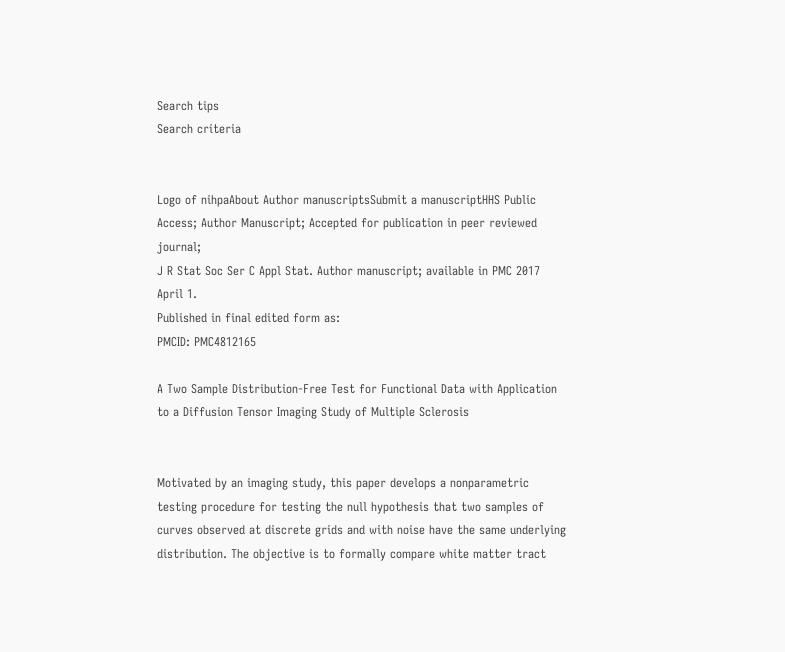Search tips
Search criteria


Logo of nihpaAbout Author manuscriptsSubmit a manuscriptHHS Public Access; Author Manuscript; Accepted for publication in peer reviewed journal;
J R Stat Soc Ser C Appl Stat. Author manuscript; available in PMC 2017 April 1.
Published in final edited form as:
PMCID: PMC4812165

A Two Sample Distribution-Free Test for Functional Data with Application to a Diffusion Tensor Imaging Study of Multiple Sclerosis


Motivated by an imaging study, this paper develops a nonparametric testing procedure for testing the null hypothesis that two samples of curves observed at discrete grids and with noise have the same underlying distribution. The objective is to formally compare white matter tract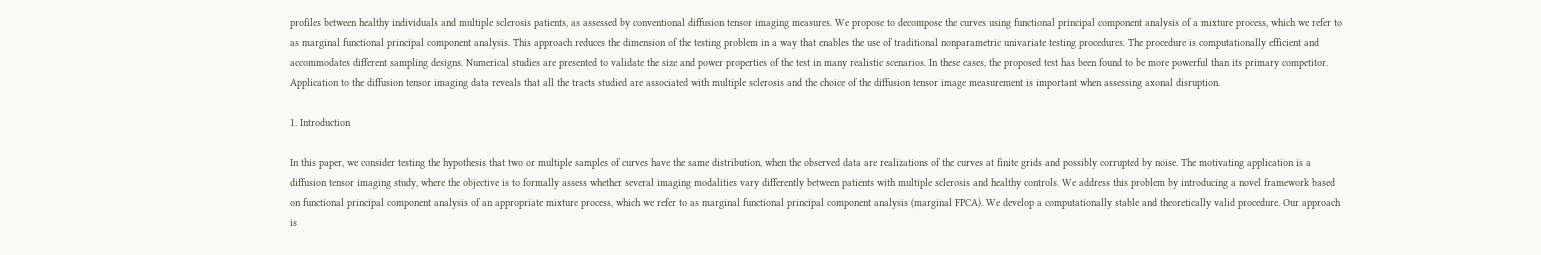profiles between healthy individuals and multiple sclerosis patients, as assessed by conventional diffusion tensor imaging measures. We propose to decompose the curves using functional principal component analysis of a mixture process, which we refer to as marginal functional principal component analysis. This approach reduces the dimension of the testing problem in a way that enables the use of traditional nonparametric univariate testing procedures. The procedure is computationally efficient and accommodates different sampling designs. Numerical studies are presented to validate the size and power properties of the test in many realistic scenarios. In these cases, the proposed test has been found to be more powerful than its primary competitor. Application to the diffusion tensor imaging data reveals that all the tracts studied are associated with multiple sclerosis and the choice of the diffusion tensor image measurement is important when assessing axonal disruption.

1. Introduction

In this paper, we consider testing the hypothesis that two or multiple samples of curves have the same distribution, when the observed data are realizations of the curves at finite grids and possibly corrupted by noise. The motivating application is a diffusion tensor imaging study, where the objective is to formally assess whether several imaging modalities vary differently between patients with multiple sclerosis and healthy controls. We address this problem by introducing a novel framework based on functional principal component analysis of an appropriate mixture process, which we refer to as marginal functional principal component analysis (marginal FPCA). We develop a computationally stable and theoretically valid procedure. Our approach is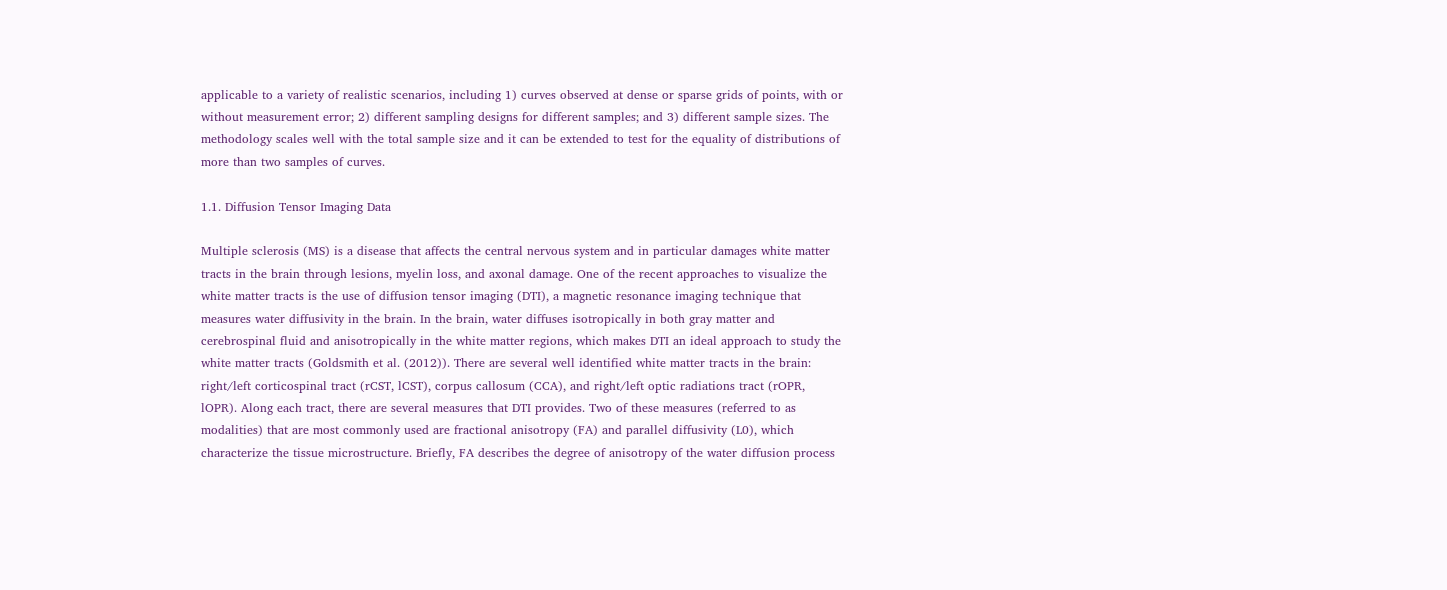applicable to a variety of realistic scenarios, including 1) curves observed at dense or sparse grids of points, with or without measurement error; 2) different sampling designs for different samples; and 3) different sample sizes. The methodology scales well with the total sample size and it can be extended to test for the equality of distributions of more than two samples of curves.

1.1. Diffusion Tensor Imaging Data

Multiple sclerosis (MS) is a disease that affects the central nervous system and in particular damages white matter tracts in the brain through lesions, myelin loss, and axonal damage. One of the recent approaches to visualize the white matter tracts is the use of diffusion tensor imaging (DTI), a magnetic resonance imaging technique that measures water diffusivity in the brain. In the brain, water diffuses isotropically in both gray matter and cerebrospinal fluid and anisotropically in the white matter regions, which makes DTI an ideal approach to study the white matter tracts (Goldsmith et al. (2012)). There are several well identified white matter tracts in the brain: right/left corticospinal tract (rCST, lCST), corpus callosum (CCA), and right/left optic radiations tract (rOPR, lOPR). Along each tract, there are several measures that DTI provides. Two of these measures (referred to as modalities) that are most commonly used are fractional anisotropy (FA) and parallel diffusivity (L0), which characterize the tissue microstructure. Briefly, FA describes the degree of anisotropy of the water diffusion process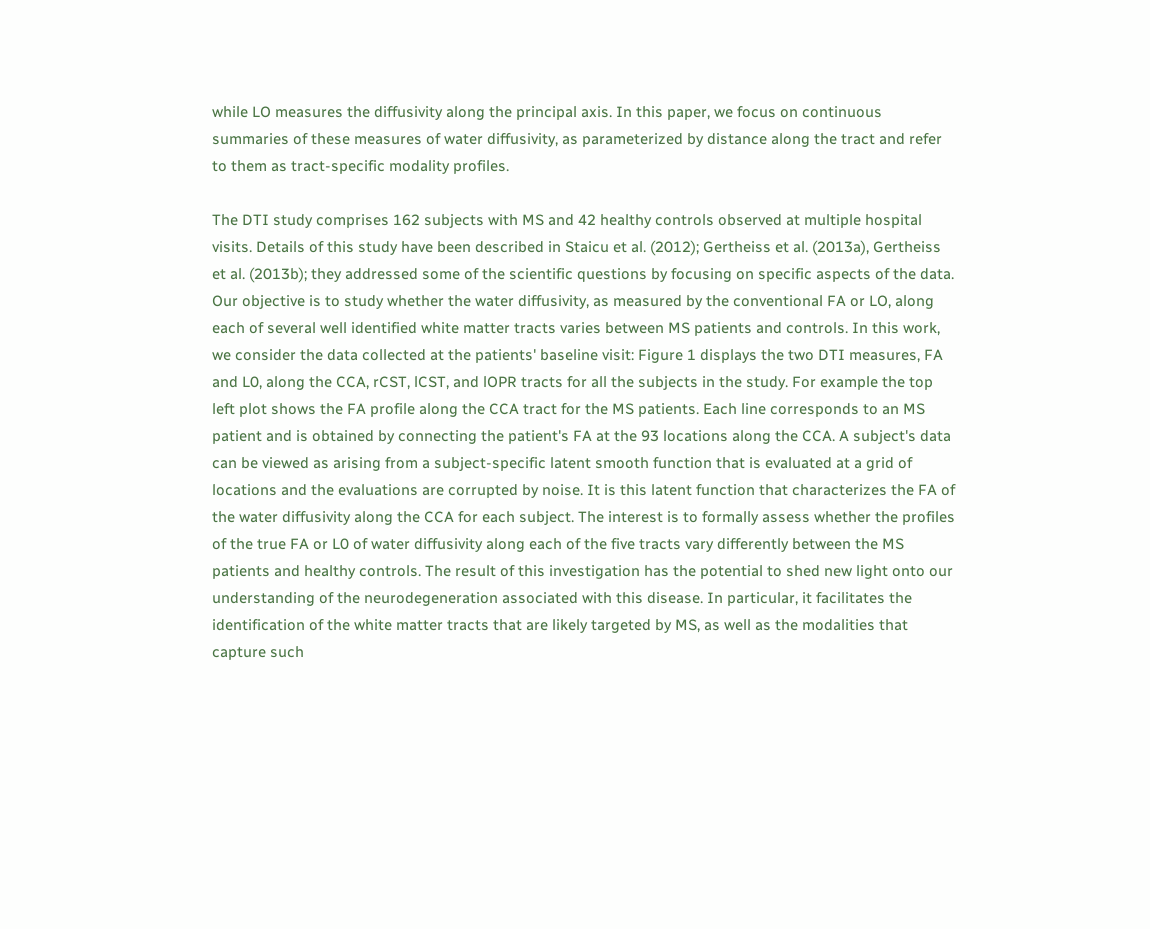while LO measures the diffusivity along the principal axis. In this paper, we focus on continuous summaries of these measures of water diffusivity, as parameterized by distance along the tract and refer to them as tract-specific modality profiles.

The DTI study comprises 162 subjects with MS and 42 healthy controls observed at multiple hospital visits. Details of this study have been described in Staicu et al. (2012); Gertheiss et al. (2013a), Gertheiss et al. (2013b); they addressed some of the scientific questions by focusing on specific aspects of the data. Our objective is to study whether the water diffusivity, as measured by the conventional FA or LO, along each of several well identified white matter tracts varies between MS patients and controls. In this work, we consider the data collected at the patients' baseline visit: Figure 1 displays the two DTI measures, FA and L0, along the CCA, rCST, lCST, and lOPR tracts for all the subjects in the study. For example the top left plot shows the FA profile along the CCA tract for the MS patients. Each line corresponds to an MS patient and is obtained by connecting the patient's FA at the 93 locations along the CCA. A subject's data can be viewed as arising from a subject-specific latent smooth function that is evaluated at a grid of locations and the evaluations are corrupted by noise. It is this latent function that characterizes the FA of the water diffusivity along the CCA for each subject. The interest is to formally assess whether the profiles of the true FA or L0 of water diffusivity along each of the five tracts vary differently between the MS patients and healthy controls. The result of this investigation has the potential to shed new light onto our understanding of the neurodegeneration associated with this disease. In particular, it facilitates the identification of the white matter tracts that are likely targeted by MS, as well as the modalities that capture such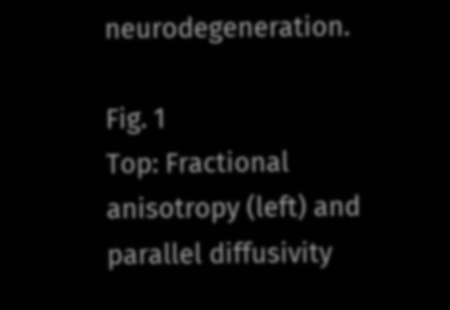neurodegeneration.

Fig. 1
Top: Fractional anisotropy (left) and parallel diffusivity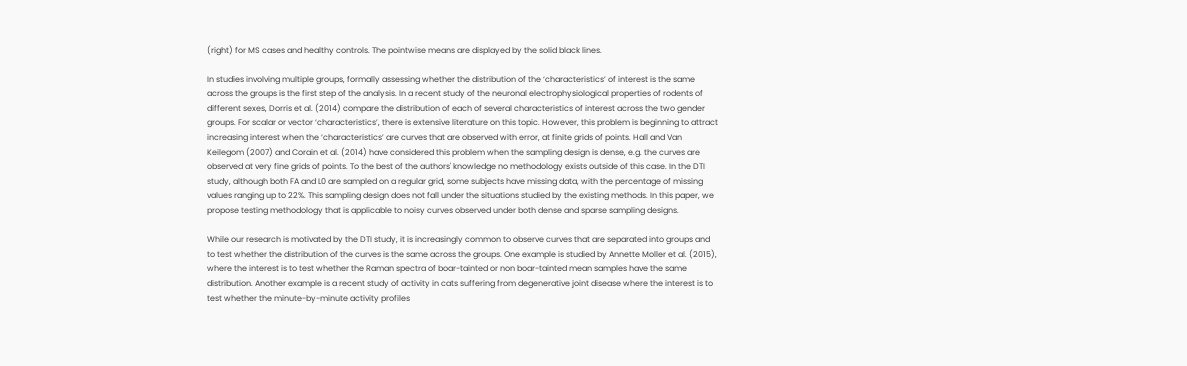(right) for MS cases and healthy controls. The pointwise means are displayed by the solid black lines.

In studies involving multiple groups, formally assessing whether the distribution of the ‘characteristics’ of interest is the same across the groups is the first step of the analysis. In a recent study of the neuronal electrophysiological properties of rodents of different sexes, Dorris et al. (2014) compare the distribution of each of several characteristics of interest across the two gender groups. For scalar or vector ‘characteristics’, there is extensive literature on this topic. However, this problem is beginning to attract increasing interest when the ‘characteristics’ are curves that are observed with error, at finite grids of points. Hall and Van Keilegom (2007) and Corain et al. (2014) have considered this problem when the sampling design is dense, e.g. the curves are observed at very fine grids of points. To the best of the authors' knowledge no methodology exists outside of this case. In the DTI study, although both FA and L0 are sampled on a regular grid, some subjects have missing data, with the percentage of missing values ranging up to 22%. This sampling design does not fall under the situations studied by the existing methods. In this paper, we propose testing methodology that is applicable to noisy curves observed under both dense and sparse sampling designs.

While our research is motivated by the DTI study, it is increasingly common to observe curves that are separated into groups and to test whether the distribution of the curves is the same across the groups. One example is studied by Annette Moller et al. (2015), where the interest is to test whether the Raman spectra of boar-tainted or non boar-tainted mean samples have the same distribution. Another example is a recent study of activity in cats suffering from degenerative joint disease where the interest is to test whether the minute-by-minute activity profiles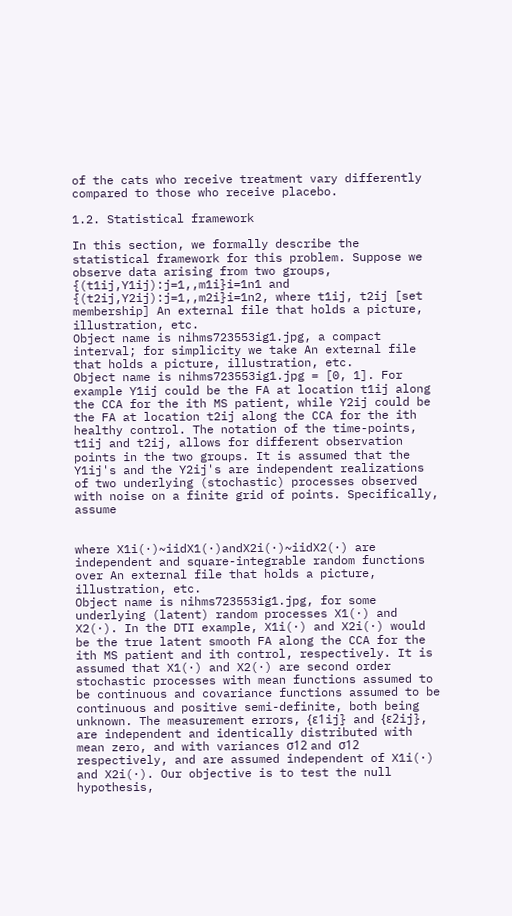of the cats who receive treatment vary differently compared to those who receive placebo.

1.2. Statistical framework

In this section, we formally describe the statistical framework for this problem. Suppose we observe data arising from two groups, {(t1ij,Y1ij):j=1,,m1i}i=1n1 and {(t2ij,Y2ij):j=1,,m2i}i=1n2, where t1ij, t2ij [set membership] An external file that holds a picture, illustration, etc.
Object name is nihms723553ig1.jpg, a compact interval; for simplicity we take An external file that holds a picture, illustration, etc.
Object name is nihms723553ig1.jpg = [0, 1]. For example Y1ij could be the FA at location t1ij along the CCA for the ith MS patient, while Y2ij could be the FA at location t2ij along the CCA for the ith healthy control. The notation of the time-points, t1ij and t2ij, allows for different observation points in the two groups. It is assumed that the Y1ij's and the Y2ij's are independent realizations of two underlying (stochastic) processes observed with noise on a finite grid of points. Specifically, assume


where X1i(·)~iidX1(·)andX2i(·)~iidX2(·) are independent and square-integrable random functions over An external file that holds a picture, illustration, etc.
Object name is nihms723553ig1.jpg, for some underlying (latent) random processes X1(·) and X2(·). In the DTI example, X1i(·) and X2i(·) would be the true latent smooth FA along the CCA for the ith MS patient and ith control, respectively. It is assumed that X1(·) and X2(·) are second order stochastic processes with mean functions assumed to be continuous and covariance functions assumed to be continuous and positive semi-definite, both being unknown. The measurement errors, {ε1ij} and {ε2ij}, are independent and identically distributed with mean zero, and with variances σ12 and σ12 respectively, and are assumed independent of X1i(·) and X2i(·). Our objective is to test the null hypothesis,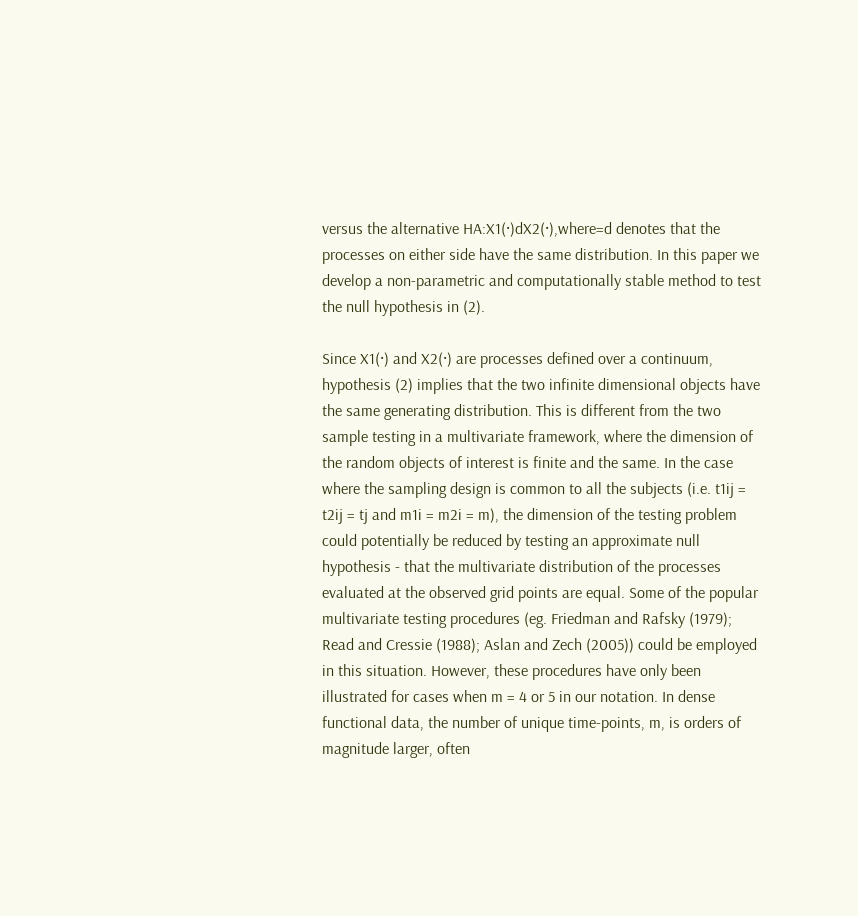versus the alternative HA:X1(·)dX2(·),where=d denotes that the processes on either side have the same distribution. In this paper we develop a non-parametric and computationally stable method to test the null hypothesis in (2).

Since X1(·) and X2(·) are processes defined over a continuum, hypothesis (2) implies that the two infinite dimensional objects have the same generating distribution. This is different from the two sample testing in a multivariate framework, where the dimension of the random objects of interest is finite and the same. In the case where the sampling design is common to all the subjects (i.e. t1ij = t2ij = tj and m1i = m2i = m), the dimension of the testing problem could potentially be reduced by testing an approximate null hypothesis - that the multivariate distribution of the processes evaluated at the observed grid points are equal. Some of the popular multivariate testing procedures (eg. Friedman and Rafsky (1979); Read and Cressie (1988); Aslan and Zech (2005)) could be employed in this situation. However, these procedures have only been illustrated for cases when m = 4 or 5 in our notation. In dense functional data, the number of unique time-points, m, is orders of magnitude larger, often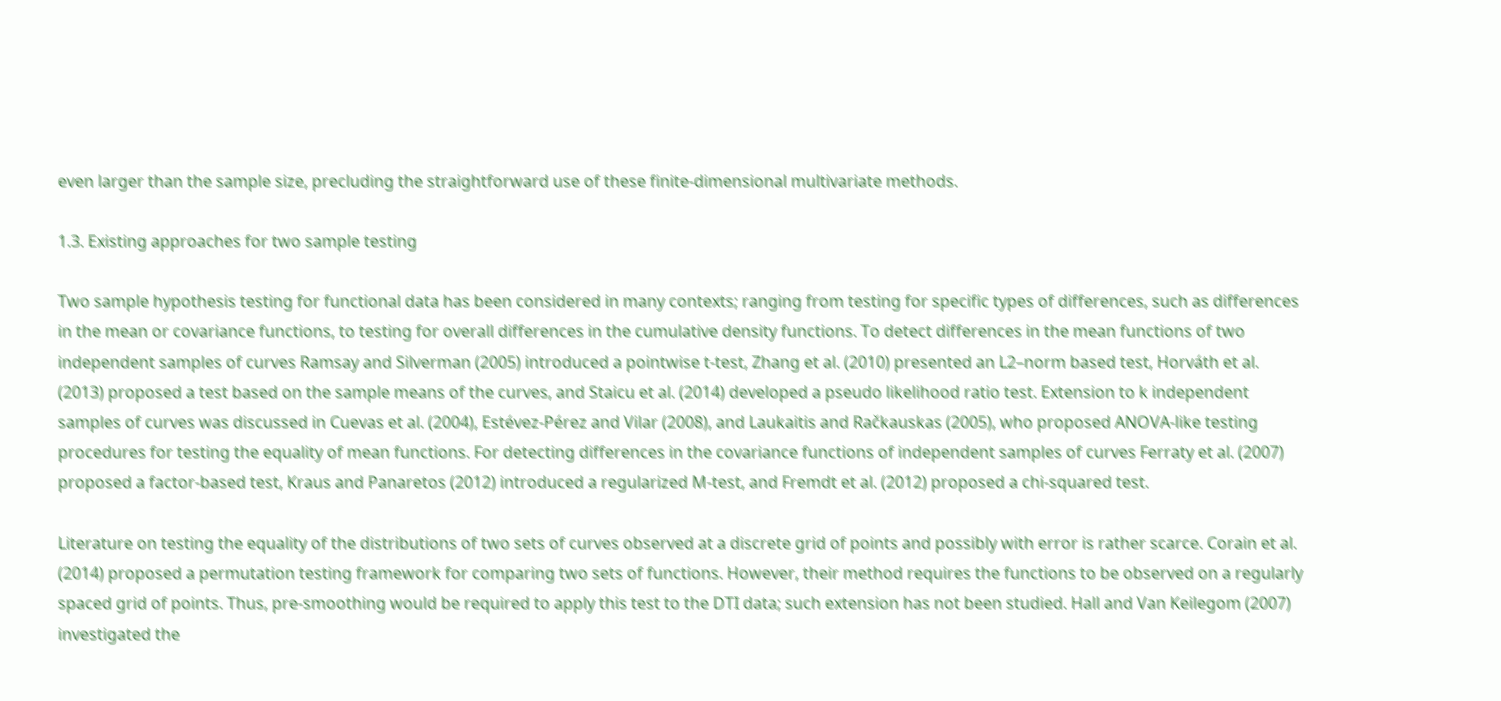even larger than the sample size, precluding the straightforward use of these finite-dimensional multivariate methods.

1.3. Existing approaches for two sample testing

Two sample hypothesis testing for functional data has been considered in many contexts; ranging from testing for specific types of differences, such as differences in the mean or covariance functions, to testing for overall differences in the cumulative density functions. To detect differences in the mean functions of two independent samples of curves Ramsay and Silverman (2005) introduced a pointwise t-test, Zhang et al. (2010) presented an L2–norm based test, Horváth et al. (2013) proposed a test based on the sample means of the curves, and Staicu et al. (2014) developed a pseudo likelihood ratio test. Extension to k independent samples of curves was discussed in Cuevas et al. (2004), Estévez-Pérez and Vilar (2008), and Laukaitis and Račkauskas (2005), who proposed ANOVA-like testing procedures for testing the equality of mean functions. For detecting differences in the covariance functions of independent samples of curves Ferraty et al. (2007) proposed a factor-based test, Kraus and Panaretos (2012) introduced a regularized M-test, and Fremdt et al. (2012) proposed a chi-squared test.

Literature on testing the equality of the distributions of two sets of curves observed at a discrete grid of points and possibly with error is rather scarce. Corain et al. (2014) proposed a permutation testing framework for comparing two sets of functions. However, their method requires the functions to be observed on a regularly spaced grid of points. Thus, pre-smoothing would be required to apply this test to the DTI data; such extension has not been studied. Hall and Van Keilegom (2007) investigated the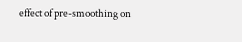effect of pre-smoothing on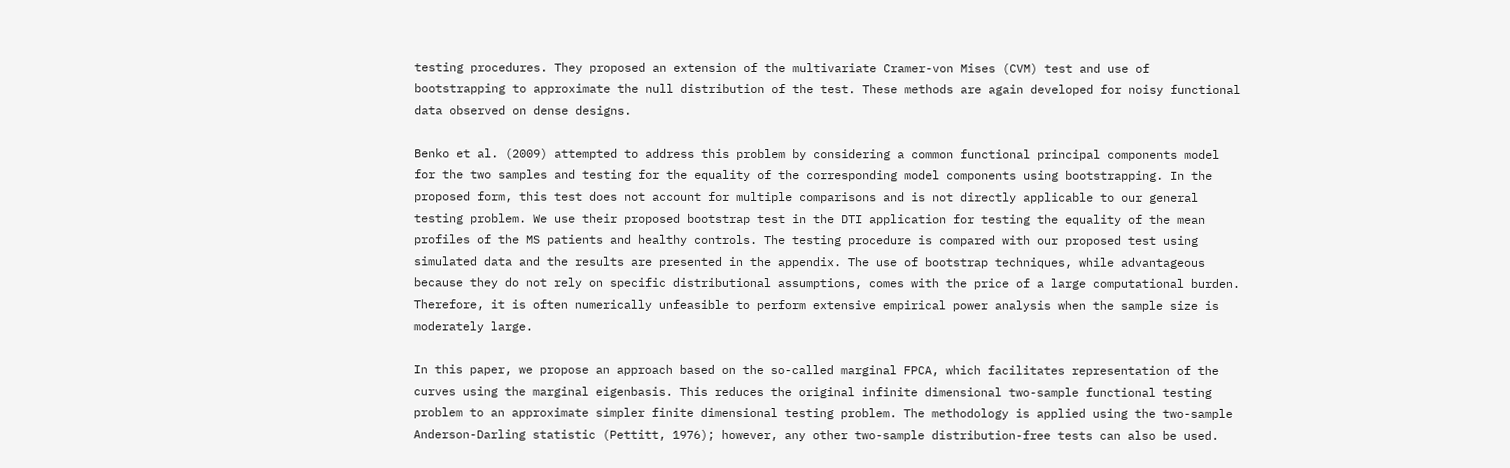testing procedures. They proposed an extension of the multivariate Cramer-von Mises (CVM) test and use of bootstrapping to approximate the null distribution of the test. These methods are again developed for noisy functional data observed on dense designs.

Benko et al. (2009) attempted to address this problem by considering a common functional principal components model for the two samples and testing for the equality of the corresponding model components using bootstrapping. In the proposed form, this test does not account for multiple comparisons and is not directly applicable to our general testing problem. We use their proposed bootstrap test in the DTI application for testing the equality of the mean profiles of the MS patients and healthy controls. The testing procedure is compared with our proposed test using simulated data and the results are presented in the appendix. The use of bootstrap techniques, while advantageous because they do not rely on specific distributional assumptions, comes with the price of a large computational burden. Therefore, it is often numerically unfeasible to perform extensive empirical power analysis when the sample size is moderately large.

In this paper, we propose an approach based on the so-called marginal FPCA, which facilitates representation of the curves using the marginal eigenbasis. This reduces the original infinite dimensional two-sample functional testing problem to an approximate simpler finite dimensional testing problem. The methodology is applied using the two-sample Anderson-Darling statistic (Pettitt, 1976); however, any other two-sample distribution-free tests can also be used.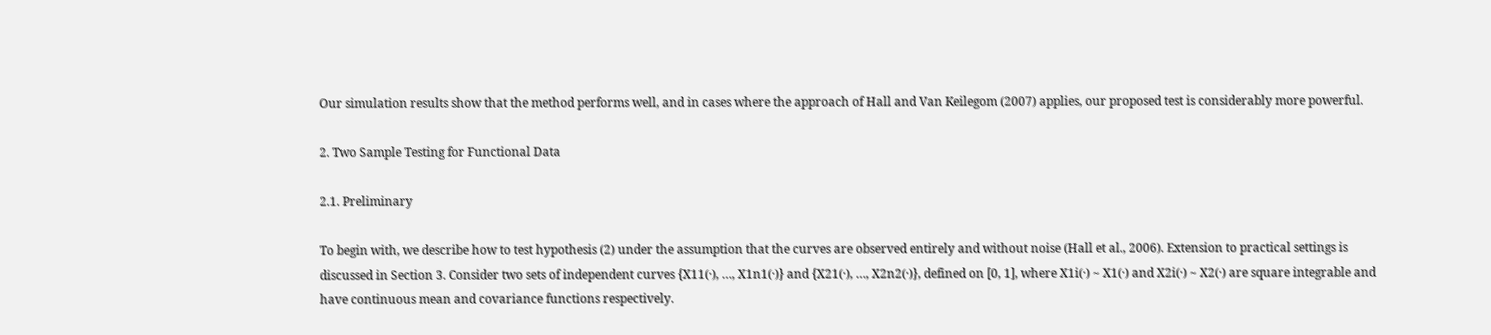Our simulation results show that the method performs well, and in cases where the approach of Hall and Van Keilegom (2007) applies, our proposed test is considerably more powerful.

2. Two Sample Testing for Functional Data

2.1. Preliminary

To begin with, we describe how to test hypothesis (2) under the assumption that the curves are observed entirely and without noise (Hall et al., 2006). Extension to practical settings is discussed in Section 3. Consider two sets of independent curves {X11(·), …, X1n1(·)} and {X21(·), …, X2n2(·)}, defined on [0, 1], where X1i(·) ~ X1(·) and X2i(·) ~ X2(·) are square integrable and have continuous mean and covariance functions respectively.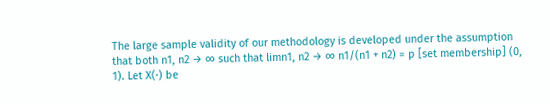The large sample validity of our methodology is developed under the assumption that both n1, n2 → ∞ such that limn1, n2 → ∞ n1/(n1 + n2) = p [set membership] (0, 1). Let X(·) be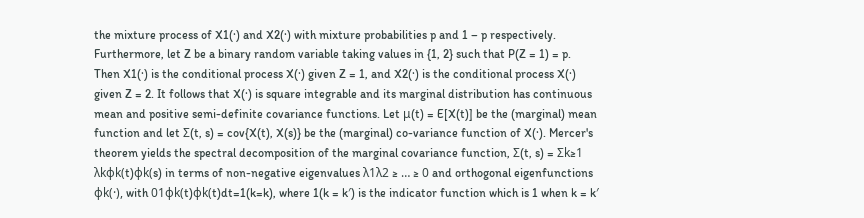the mixture process of X1(·) and X2(·) with mixture probabilities p and 1 – p respectively. Furthermore, let Z be a binary random variable taking values in {1, 2} such that P(Z = 1) = p. Then X1(·) is the conditional process X(·) given Z = 1, and X2(·) is the conditional process X(·) given Z = 2. It follows that X(·) is square integrable and its marginal distribution has continuous mean and positive semi-definite covariance functions. Let μ(t) = E[X(t)] be the (marginal) mean function and let Σ(t, s) = cov{X(t), X(s)} be the (marginal) co-variance function of X(·). Mercer's theorem yields the spectral decomposition of the marginal covariance function, Σ(t, s) = Σk≥1 λkϕk(t)ϕk(s) in terms of non-negative eigenvalues λ1λ2 ≥ … ≥ 0 and orthogonal eigenfunctions ϕk(·), with 01ϕk(t)ϕk(t)dt=1(k=k), where 1(k = k′) is the indicator function which is 1 when k = k′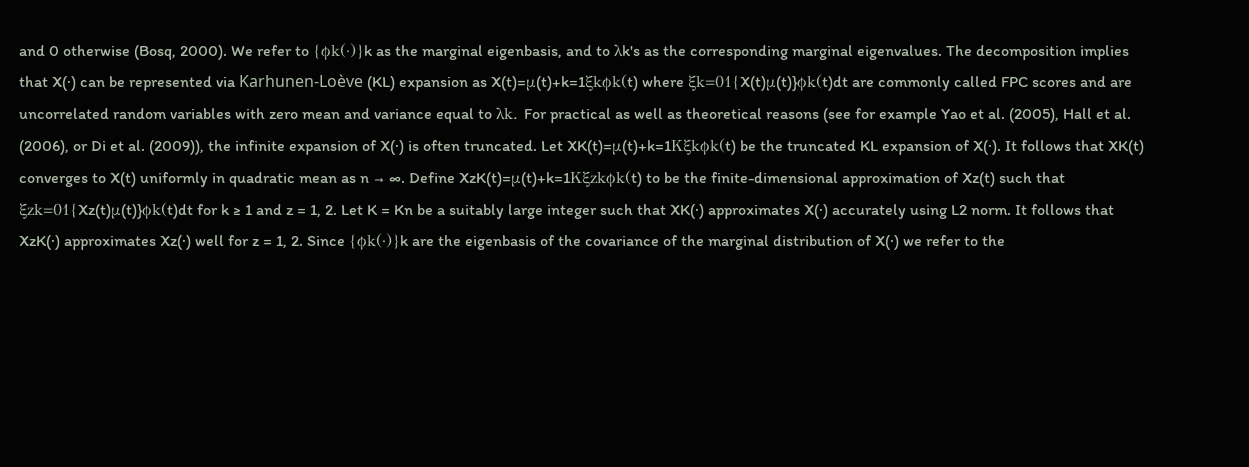and 0 otherwise (Bosq, 2000). We refer to {ϕk(·)}k as the marginal eigenbasis, and to λk's as the corresponding marginal eigenvalues. The decomposition implies that X(·) can be represented via Karhunen-Loève (KL) expansion as X(t)=μ(t)+k=1ξkϕk(t) where ξk=01{X(t)μ(t)}ϕk(t)dt are commonly called FPC scores and are uncorrelated random variables with zero mean and variance equal to λk. For practical as well as theoretical reasons (see for example Yao et al. (2005), Hall et al. (2006), or Di et al. (2009)), the infinite expansion of X(·) is often truncated. Let XK(t)=μ(t)+k=1Kξkϕk(t) be the truncated KL expansion of X(·). It follows that XK(t) converges to X(t) uniformly in quadratic mean as n → ∞. Define XzK(t)=μ(t)+k=1Kξzkϕk(t) to be the finite-dimensional approximation of Xz(t) such that ξzk=01{Xz(t)μ(t)}ϕk(t)dt for k ≥ 1 and z = 1, 2. Let K = Kn be a suitably large integer such that XK(·) approximates X(·) accurately using L2 norm. It follows that XzK(·) approximates Xz(·) well for z = 1, 2. Since {ϕk(·)}k are the eigenbasis of the covariance of the marginal distribution of X(·) we refer to the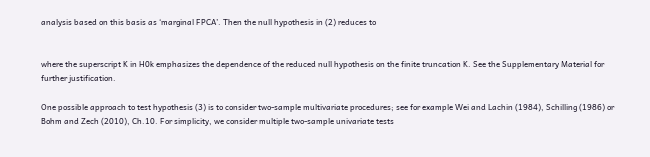analysis based on this basis as ‘marginal FPCA’. Then the null hypothesis in (2) reduces to


where the superscript K in H0k emphasizes the dependence of the reduced null hypothesis on the finite truncation K. See the Supplementary Material for further justification.

One possible approach to test hypothesis (3) is to consider two-sample multivariate procedures; see for example Wei and Lachin (1984), Schilling (1986) or Bohm and Zech (2010), Ch.10. For simplicity, we consider multiple two-sample univariate tests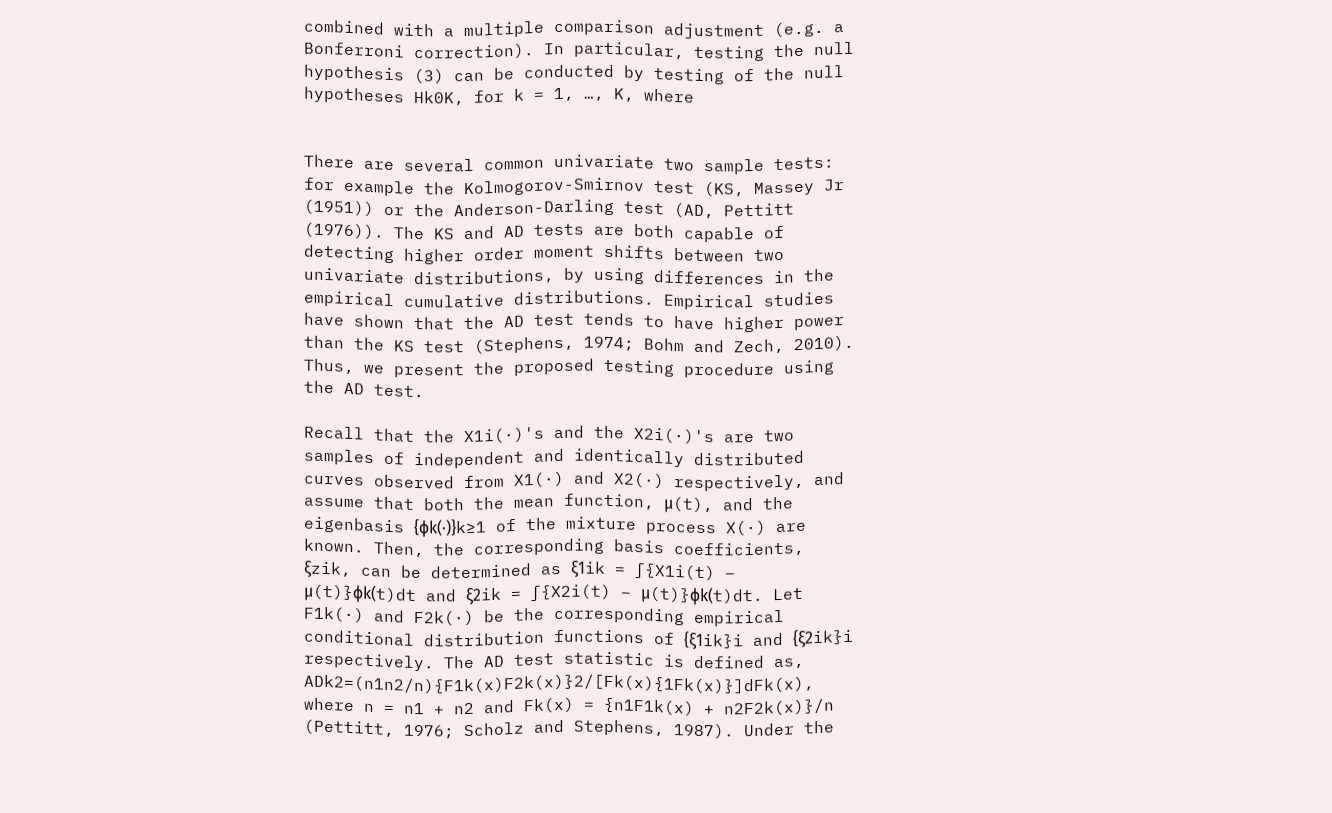combined with a multiple comparison adjustment (e.g. a Bonferroni correction). In particular, testing the null hypothesis (3) can be conducted by testing of the null hypotheses Hk0K, for k = 1, …, K, where


There are several common univariate two sample tests: for example the Kolmogorov-Smirnov test (KS, Massey Jr (1951)) or the Anderson-Darling test (AD, Pettitt (1976)). The KS and AD tests are both capable of detecting higher order moment shifts between two univariate distributions, by using differences in the empirical cumulative distributions. Empirical studies have shown that the AD test tends to have higher power than the KS test (Stephens, 1974; Bohm and Zech, 2010). Thus, we present the proposed testing procedure using the AD test.

Recall that the X1i(·)'s and the X2i(·)'s are two samples of independent and identically distributed curves observed from X1(·) and X2(·) respectively, and assume that both the mean function, μ(t), and the eigenbasis {ϕk(·)}k≥1 of the mixture process X(·) are known. Then, the corresponding basis coefficients, ξzik, can be determined as ξ1ik = ∫{X1i(t) − μ(t)}ϕk(t)dt and ξ2ik = ∫{X2i(t) − μ(t)}ϕk(t)dt. Let F1k(·) and F2k(·) be the corresponding empirical conditional distribution functions of {ξ1ik}i and {ξ2ik}i respectively. The AD test statistic is defined as, ADk2=(n1n2/n){F1k(x)F2k(x)}2/[Fk(x){1Fk(x)}]dFk(x), where n = n1 + n2 and Fk(x) = {n1F1k(x) + n2F2k(x)}/n (Pettitt, 1976; Scholz and Stephens, 1987). Under the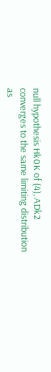null hypothesis Hk0K of (4), ADk2 converges to the same limiting distribution as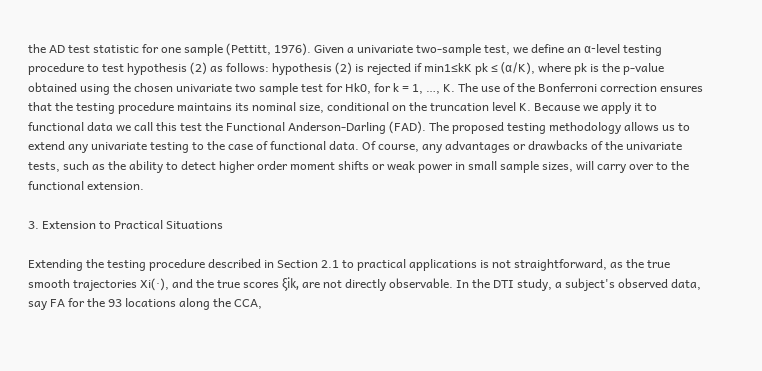the AD test statistic for one sample (Pettitt, 1976). Given a univariate two-sample test, we define an α-level testing procedure to test hypothesis (2) as follows: hypothesis (2) is rejected if min1≤kK pk ≤ (α/K), where pk is the p-value obtained using the chosen univariate two sample test for Hk0, for k = 1, …, K. The use of the Bonferroni correction ensures that the testing procedure maintains its nominal size, conditional on the truncation level K. Because we apply it to functional data we call this test the Functional Anderson-Darling (FAD). The proposed testing methodology allows us to extend any univariate testing to the case of functional data. Of course, any advantages or drawbacks of the univariate tests, such as the ability to detect higher order moment shifts or weak power in small sample sizes, will carry over to the functional extension.

3. Extension to Practical Situations

Extending the testing procedure described in Section 2.1 to practical applications is not straightforward, as the true smooth trajectories Xi(·), and the true scores ξik, are not directly observable. In the DTI study, a subject's observed data, say FA for the 93 locations along the CCA,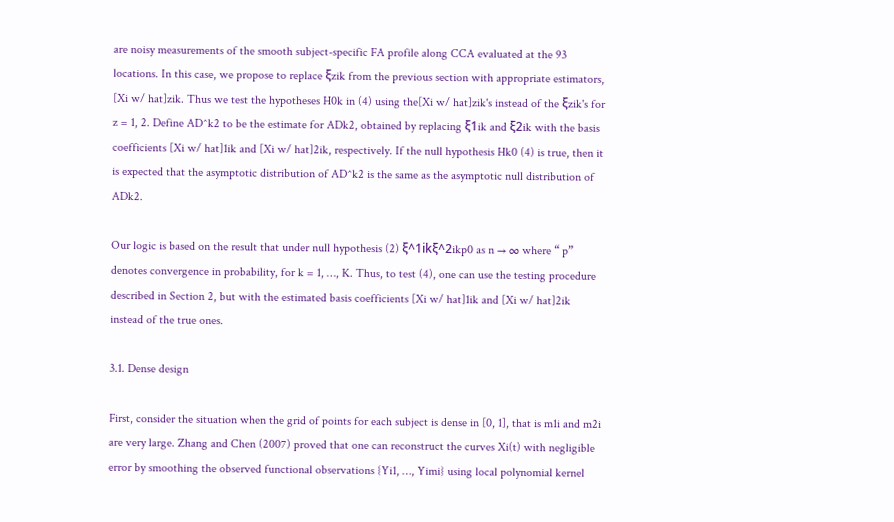are noisy measurements of the smooth subject-specific FA profile along CCA evaluated at the 93 locations. In this case, we propose to replace ξzik from the previous section with appropriate estimators, [Xi w/ hat]zik. Thus we test the hypotheses H0k in (4) using the[Xi w/ hat]zik's instead of the ξzik's for z = 1, 2. Define AD^k2 to be the estimate for ADk2, obtained by replacing ξ1ik and ξ2ik with the basis coefficients [Xi w/ hat]1ik and [Xi w/ hat]2ik, respectively. If the null hypothesis Hk0 (4) is true, then it is expected that the asymptotic distribution of AD^k2 is the same as the asymptotic null distribution of ADk2.

Our logic is based on the result that under null hypothesis (2) ξ^1ikξ^2ikp0 as n → ∞ where “ p” denotes convergence in probability, for k = 1, …, K. Thus, to test (4), one can use the testing procedure described in Section 2, but with the estimated basis coefficients [Xi w/ hat]1ik and [Xi w/ hat]2ik instead of the true ones.

3.1. Dense design

First, consider the situation when the grid of points for each subject is dense in [0, 1], that is m1i and m2i are very large. Zhang and Chen (2007) proved that one can reconstruct the curves Xi(t) with negligible error by smoothing the observed functional observations {Yi1, …, Yimi} using local polynomial kernel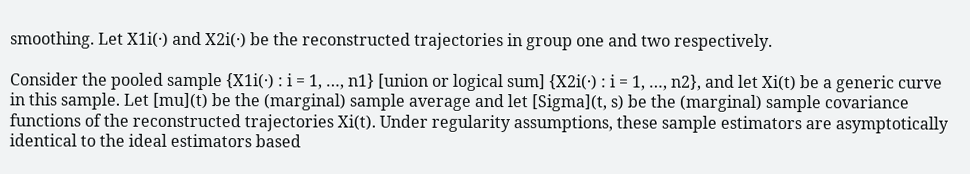smoothing. Let X1i(·) and X2i(·) be the reconstructed trajectories in group one and two respectively.

Consider the pooled sample {X1i(·) : i = 1, …, n1} [union or logical sum] {X2i(·) : i = 1, …, n2}, and let Xi(t) be a generic curve in this sample. Let [mu](t) be the (marginal) sample average and let [Sigma](t, s) be the (marginal) sample covariance functions of the reconstructed trajectories Xi(t). Under regularity assumptions, these sample estimators are asymptotically identical to the ideal estimators based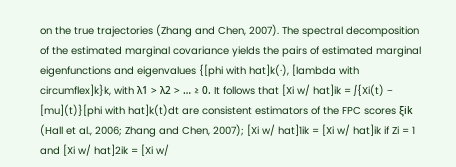on the true trajectories (Zhang and Chen, 2007). The spectral decomposition of the estimated marginal covariance yields the pairs of estimated marginal eigenfunctions and eigenvalues {[phi with hat]k(·), [lambda with circumflex]k}k, with λ1 > λ2 > … ≥ 0. It follows that [Xi w/ hat]ik = ∫{Xi(t) − [mu](t)}[phi with hat]k(t)dt are consistent estimators of the FPC scores ξik (Hall et al., 2006; Zhang and Chen, 2007); [Xi w/ hat]1ik = [Xi w/ hat]ik if Zi = 1 and [Xi w/ hat]2ik = [Xi w/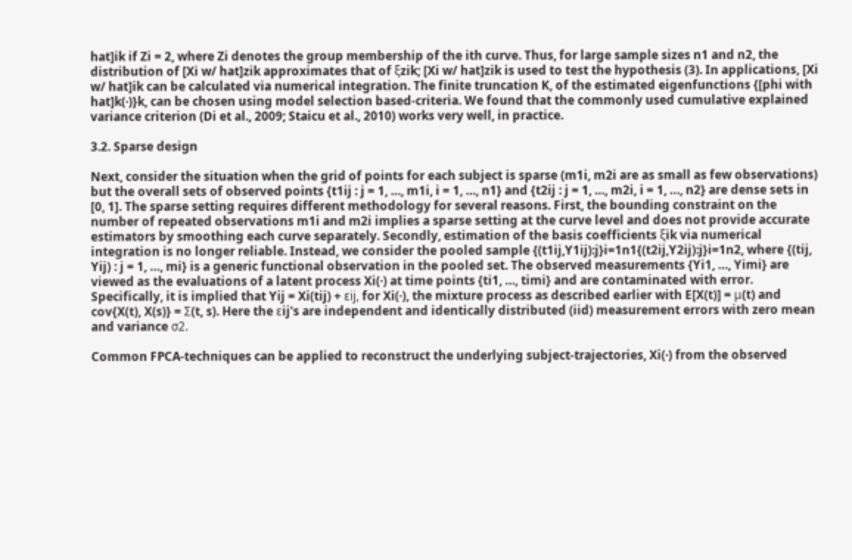hat]ik if Zi = 2, where Zi denotes the group membership of the ith curve. Thus, for large sample sizes n1 and n2, the distribution of [Xi w/ hat]zik approximates that of ξzik; [Xi w/ hat]zik is used to test the hypothesis (3). In applications, [Xi w/ hat]ik can be calculated via numerical integration. The finite truncation K, of the estimated eigenfunctions {[phi with hat]k(·)}k, can be chosen using model selection based-criteria. We found that the commonly used cumulative explained variance criterion (Di et al., 2009; Staicu et al., 2010) works very well, in practice.

3.2. Sparse design

Next, consider the situation when the grid of points for each subject is sparse (m1i, m2i are as small as few observations) but the overall sets of observed points {t1ij : j = 1, …, m1i, i = 1, …, n1} and {t2ij : j = 1, …, m2i, i = 1, …, n2} are dense sets in [0, 1]. The sparse setting requires different methodology for several reasons. First, the bounding constraint on the number of repeated observations m1i and m2i implies a sparse setting at the curve level and does not provide accurate estimators by smoothing each curve separately. Secondly, estimation of the basis coefficients ξik via numerical integration is no longer reliable. Instead, we consider the pooled sample {(t1ij,Y1ij):j}i=1n1{(t2ij,Y2ij):j}i=1n2, where {(tij, Yij) : j = 1, …, mi} is a generic functional observation in the pooled set. The observed measurements {Yi1, …, Yimi} are viewed as the evaluations of a latent process Xi(·) at time points {ti1, …, timi} and are contaminated with error. Specifically, it is implied that Yij = Xi(tij) + εij, for Xi(·), the mixture process as described earlier with E[X(t)] = μ(t) and cov{X(t), X(s)} = Σ(t, s). Here the εij's are independent and identically distributed (iid) measurement errors with zero mean and variance σ2.

Common FPCA-techniques can be applied to reconstruct the underlying subject-trajectories, Xi(·) from the observed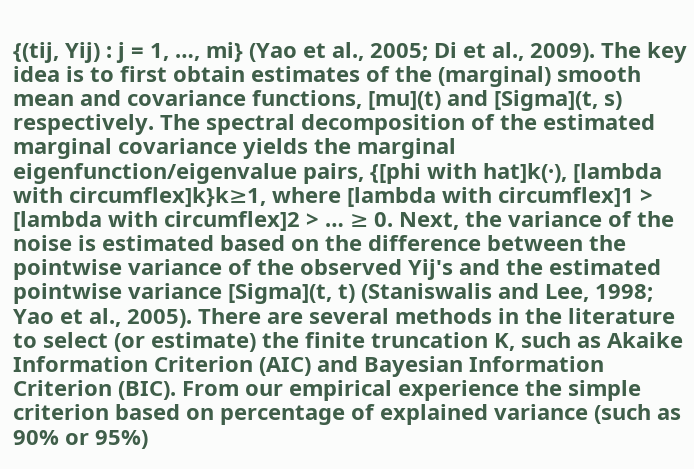{(tij, Yij) : j = 1, …, mi} (Yao et al., 2005; Di et al., 2009). The key idea is to first obtain estimates of the (marginal) smooth mean and covariance functions, [mu](t) and [Sigma](t, s) respectively. The spectral decomposition of the estimated marginal covariance yields the marginal eigenfunction/eigenvalue pairs, {[phi with hat]k(·), [lambda with circumflex]k}k≥1, where [lambda with circumflex]1 > [lambda with circumflex]2 > … ≥ 0. Next, the variance of the noise is estimated based on the difference between the pointwise variance of the observed Yij's and the estimated pointwise variance [Sigma](t, t) (Staniswalis and Lee, 1998; Yao et al., 2005). There are several methods in the literature to select (or estimate) the finite truncation K, such as Akaike Information Criterion (AIC) and Bayesian Information Criterion (BIC). From our empirical experience the simple criterion based on percentage of explained variance (such as 90% or 95%)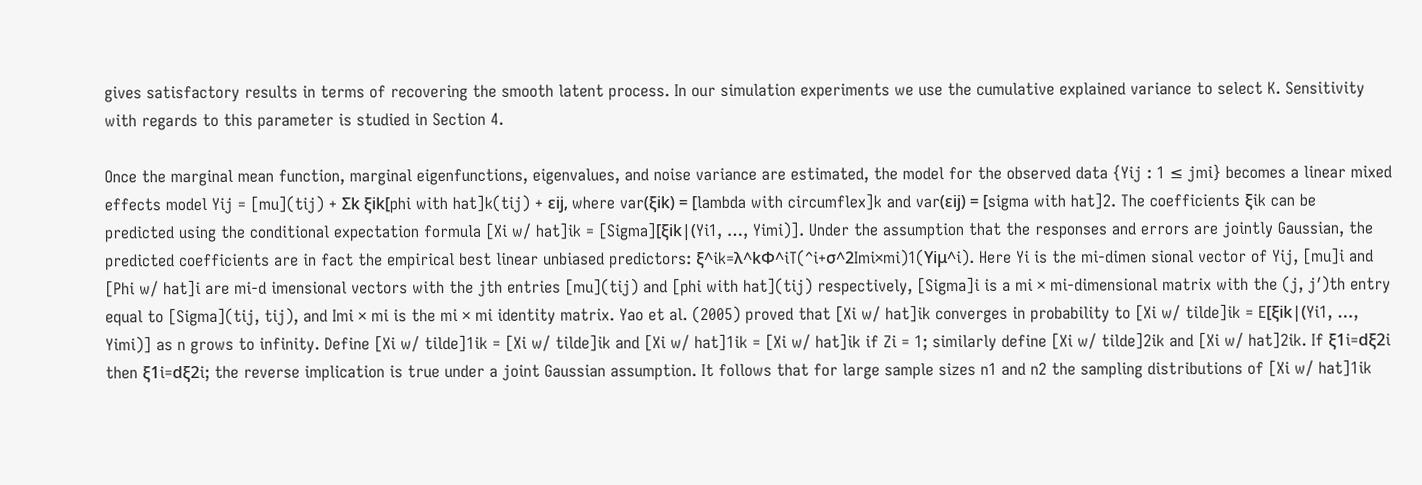gives satisfactory results in terms of recovering the smooth latent process. In our simulation experiments we use the cumulative explained variance to select K. Sensitivity with regards to this parameter is studied in Section 4.

Once the marginal mean function, marginal eigenfunctions, eigenvalues, and noise variance are estimated, the model for the observed data {Yij : 1 ≤ jmi} becomes a linear mixed effects model Yij = [mu](tij) + Σk ξik[phi with hat]k(tij) + εij, where var(ξik) = [lambda with circumflex]k and var(εij) = [sigma with hat]2. The coefficients ξik can be predicted using the conditional expectation formula [Xi w/ hat]ik = [Sigma][ξik|(Yi1, …, Yimi)]. Under the assumption that the responses and errors are jointly Gaussian, the predicted coefficients are in fact the empirical best linear unbiased predictors: ξ^ik=λ^kΦ^iT(^i+σ^2Imi×mi)1(Yiμ^i). Here Yi is the mi-dimen sional vector of Yij, [mu]i and [Phi w/ hat]i are mi-d imensional vectors with the jth entries [mu](tij) and [phi with hat](tij) respectively, [Sigma]i is a mi × mi-dimensional matrix with the (j, j′)th entry equal to [Sigma](tij, tij), and Imi × mi is the mi × mi identity matrix. Yao et al. (2005) proved that [Xi w/ hat]ik converges in probability to [Xi w/ tilde]ik = E[ξik|(Yi1, …, Yimi)] as n grows to infinity. Define [Xi w/ tilde]1ik = [Xi w/ tilde]ik and [Xi w/ hat]1ik = [Xi w/ hat]ik if Zi = 1; similarly define [Xi w/ tilde]2ik and [Xi w/ hat]2ik. If ξ1i=dξ2i then ξ1i=dξ2i; the reverse implication is true under a joint Gaussian assumption. It follows that for large sample sizes n1 and n2 the sampling distributions of [Xi w/ hat]1ik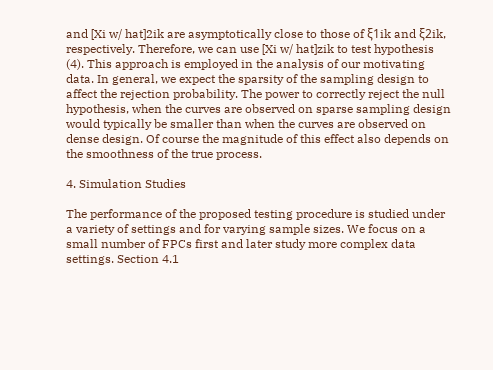and [Xi w/ hat]2ik are asymptotically close to those of ξ1ik and ξ2ik, respectively. Therefore, we can use [Xi w/ hat]zik to test hypothesis (4). This approach is employed in the analysis of our motivating data. In general, we expect the sparsity of the sampling design to affect the rejection probability. The power to correctly reject the null hypothesis, when the curves are observed on sparse sampling design would typically be smaller than when the curves are observed on dense design. Of course the magnitude of this effect also depends on the smoothness of the true process.

4. Simulation Studies

The performance of the proposed testing procedure is studied under a variety of settings and for varying sample sizes. We focus on a small number of FPCs first and later study more complex data settings. Section 4.1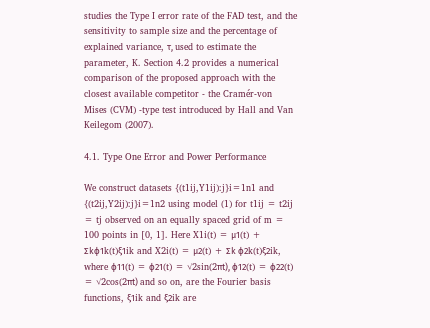studies the Type I error rate of the FAD test, and the sensitivity to sample size and the percentage of explained variance, τ, used to estimate the parameter, K. Section 4.2 provides a numerical comparison of the proposed approach with the closest available competitor - the Cramér-von Mises (CVM) -type test introduced by Hall and Van Keilegom (2007).

4.1. Type One Error and Power Performance

We construct datasets {(t1ij,Y1ij):j}i=1n1 and {(t2ij,Y2ij):j}i=1n2 using model (1) for t1ij = t2ij = tj observed on an equally spaced grid of m = 100 points in [0, 1]. Here X1i(t) = μ1(t) + Σkϕ1k(t)ξ1ik and X2i(t) = μ2(t) + Σk ϕ2k(t)ξ2ik, where ϕ11(t) = ϕ21(t) = √2sin(2πt), ϕ12(t) = ϕ22(t) = √2cos(2πt) and so on, are the Fourier basis functions, ξ1ik and ξ2ik are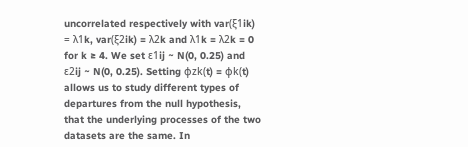uncorrelated respectively with var(ξ1ik) = λ1k, var(ξ2ik) = λ2k and λ1k = λ2k = 0 for k ≥ 4. We set ε1ij ~ N(0, 0.25) and ε2ij ~ N(0, 0.25). Setting ϕzk(t) = ϕk(t) allows us to study different types of departures from the null hypothesis, that the underlying processes of the two datasets are the same. In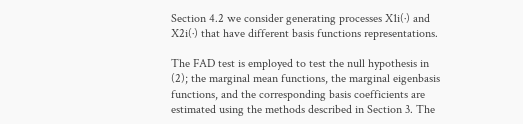Section 4.2 we consider generating processes X1i(·) and X2i(·) that have different basis functions representations.

The FAD test is employed to test the null hypothesis in (2); the marginal mean functions, the marginal eigenbasis functions, and the corresponding basis coefficients are estimated using the methods described in Section 3. The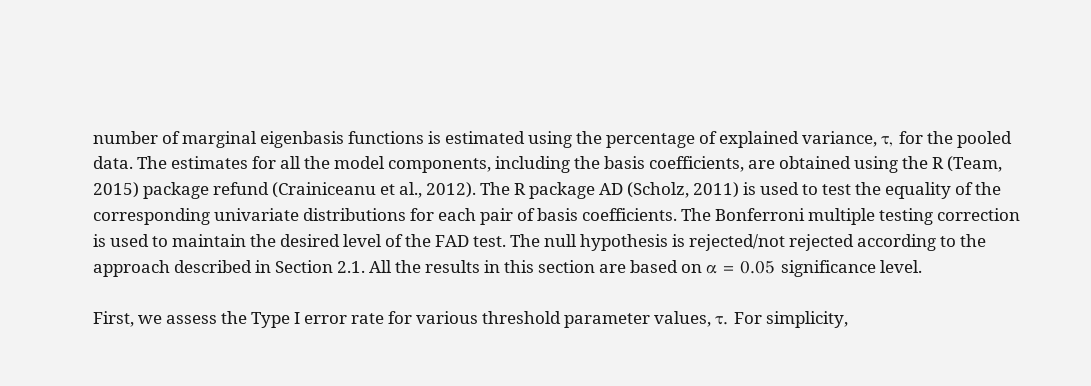number of marginal eigenbasis functions is estimated using the percentage of explained variance, τ, for the pooled data. The estimates for all the model components, including the basis coefficients, are obtained using the R (Team, 2015) package refund (Crainiceanu et al., 2012). The R package AD (Scholz, 2011) is used to test the equality of the corresponding univariate distributions for each pair of basis coefficients. The Bonferroni multiple testing correction is used to maintain the desired level of the FAD test. The null hypothesis is rejected/not rejected according to the approach described in Section 2.1. All the results in this section are based on α = 0.05 significance level.

First, we assess the Type I error rate for various threshold parameter values, τ. For simplicity,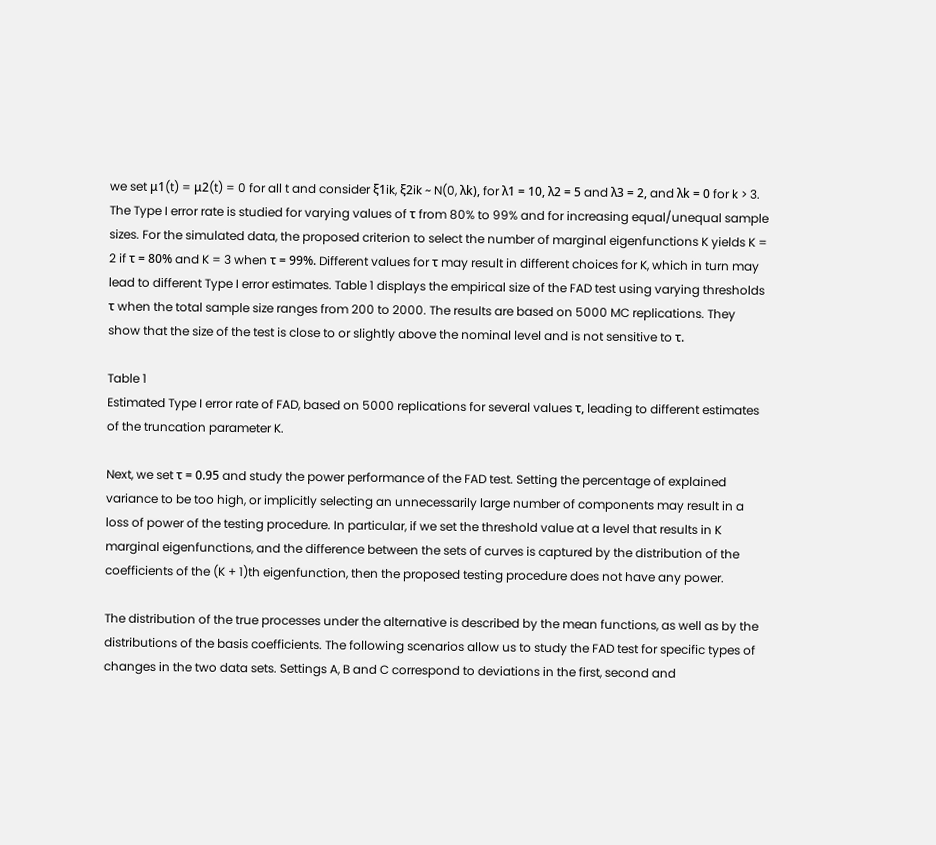we set μ1(t) = μ2(t) = 0 for all t and consider ξ1ik, ξ2ik ~ N(0, λk), for λ1 = 10, λ2 = 5 and λ3 = 2, and λk = 0 for k > 3. The Type I error rate is studied for varying values of τ from 80% to 99% and for increasing equal/unequal sample sizes. For the simulated data, the proposed criterion to select the number of marginal eigenfunctions K yields K = 2 if τ = 80% and K = 3 when τ = 99%. Different values for τ may result in different choices for K, which in turn may lead to different Type I error estimates. Table 1 displays the empirical size of the FAD test using varying thresholds τ when the total sample size ranges from 200 to 2000. The results are based on 5000 MC replications. They show that the size of the test is close to or slightly above the nominal level and is not sensitive to τ.

Table 1
Estimated Type I error rate of FAD, based on 5000 replications for several values τ, leading to different estimates of the truncation parameter K.

Next, we set τ = 0.95 and study the power performance of the FAD test. Setting the percentage of explained variance to be too high, or implicitly selecting an unnecessarily large number of components may result in a loss of power of the testing procedure. In particular, if we set the threshold value at a level that results in K marginal eigenfunctions, and the difference between the sets of curves is captured by the distribution of the coefficients of the (K + 1)th eigenfunction, then the proposed testing procedure does not have any power.

The distribution of the true processes under the alternative is described by the mean functions, as well as by the distributions of the basis coefficients. The following scenarios allow us to study the FAD test for specific types of changes in the two data sets. Settings A, B and C correspond to deviations in the first, second and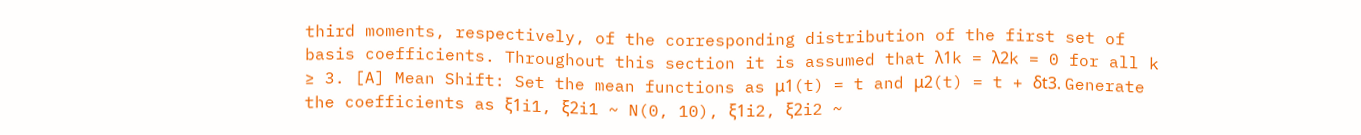third moments, respectively, of the corresponding distribution of the first set of basis coefficients. Throughout this section it is assumed that λ1k = λ2k = 0 for all k ≥ 3. [A] Mean Shift: Set the mean functions as μ1(t) = t and μ2(t) = t + δt3. Generate the coefficients as ξ1i1, ξ2i1 ~ N(0, 10), ξ1i2, ξ2i2 ~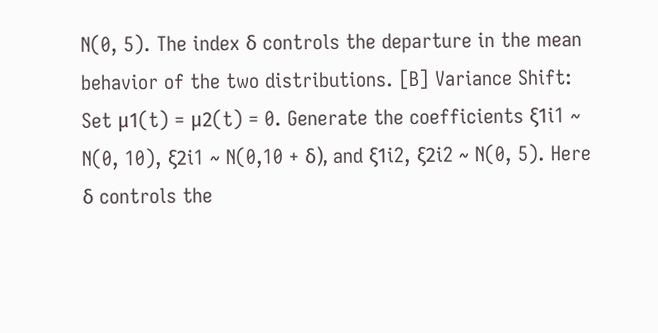N(0, 5). The index δ controls the departure in the mean behavior of the two distributions. [B] Variance Shift: Set μ1(t) = μ2(t) = 0. Generate the coefficients ξ1i1 ~ N(0, 10), ξ2i1 ~ N(0,10 + δ), and ξ1i2, ξ2i2 ~ N(0, 5). Here δ controls the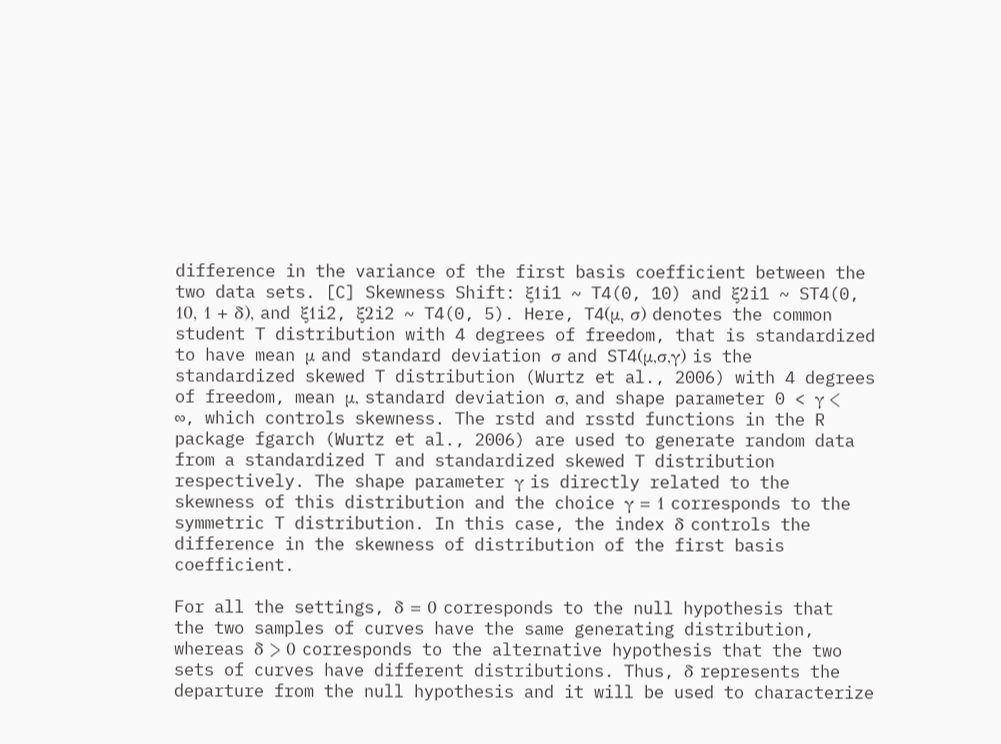difference in the variance of the first basis coefficient between the two data sets. [C] Skewness Shift: ξ1i1 ~ T4(0, 10) and ξ2i1 ~ ST4(0, 10, 1 + δ), and ξ1i2, ξ2i2 ~ T4(0, 5). Here, T4(μ, σ) denotes the common student T distribution with 4 degrees of freedom, that is standardized to have mean μ and standard deviation σ and ST4(μ,σ,γ) is the standardized skewed T distribution (Wurtz et al., 2006) with 4 degrees of freedom, mean μ, standard deviation σ, and shape parameter 0 < γ < ∞, which controls skewness. The rstd and rsstd functions in the R package fgarch (Wurtz et al., 2006) are used to generate random data from a standardized T and standardized skewed T distribution respectively. The shape parameter γ is directly related to the skewness of this distribution and the choice γ = 1 corresponds to the symmetric T distribution. In this case, the index δ controls the difference in the skewness of distribution of the first basis coefficient.

For all the settings, δ = 0 corresponds to the null hypothesis that the two samples of curves have the same generating distribution, whereas δ > 0 corresponds to the alternative hypothesis that the two sets of curves have different distributions. Thus, δ represents the departure from the null hypothesis and it will be used to characterize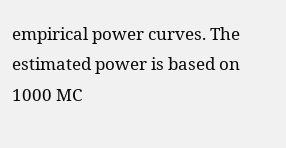empirical power curves. The estimated power is based on 1000 MC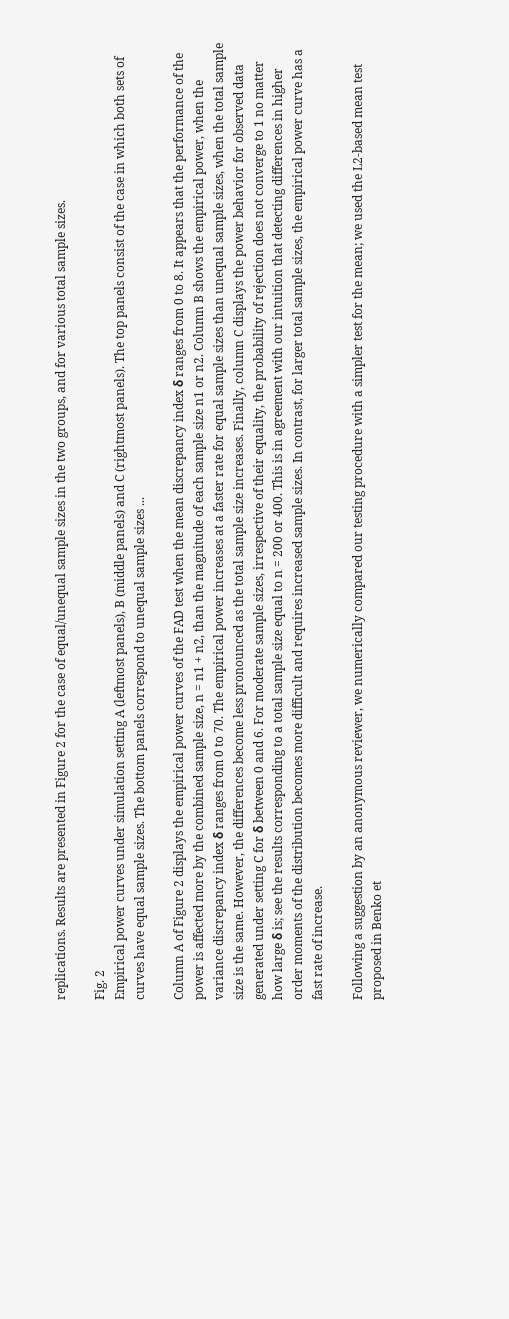replications. Results are presented in Figure 2 for the case of equal/unequal sample sizes in the two groups, and for various total sample sizes.

Fig. 2
Empirical power curves under simulation setting A (leftmost panels), B (middle panels) and C (rightmost panels). The top panels consist of the case in which both sets of curves have equal sample sizes. The bottom panels correspond to unequal sample sizes ...

Column A of Figure 2 displays the empirical power curves of the FAD test when the mean discrepancy index δ ranges from 0 to 8. It appears that the performance of the power is affected more by the combined sample size, n = n1 + n2, than the magnitude of each sample size n1 or n2. Column B shows the empirical power, when the variance discrepancy index δ ranges from 0 to 70. The empirical power increases at a faster rate for equal sample sizes than unequal sample sizes, when the total sample size is the same. However, the differences become less pronounced as the total sample size increases. Finally, column C displays the power behavior for observed data generated under setting C for δ between 0 and 6. For moderate sample sizes, irrespective of their equality, the probability of rejection does not converge to 1 no matter how large δ is; see the results corresponding to a total sample size equal to n = 200 or 400. This is in agreement with our intuition that detecting differences in higher order moments of the distribution becomes more difficult and requires increased sample sizes. In contrast, for larger total sample sizes, the empirical power curve has a fast rate of increase.

Following a suggestion by an anonymous reviewer, we numerically compared our testing procedure with a simpler test for the mean; we used the L2-based mean test proposed in Benko et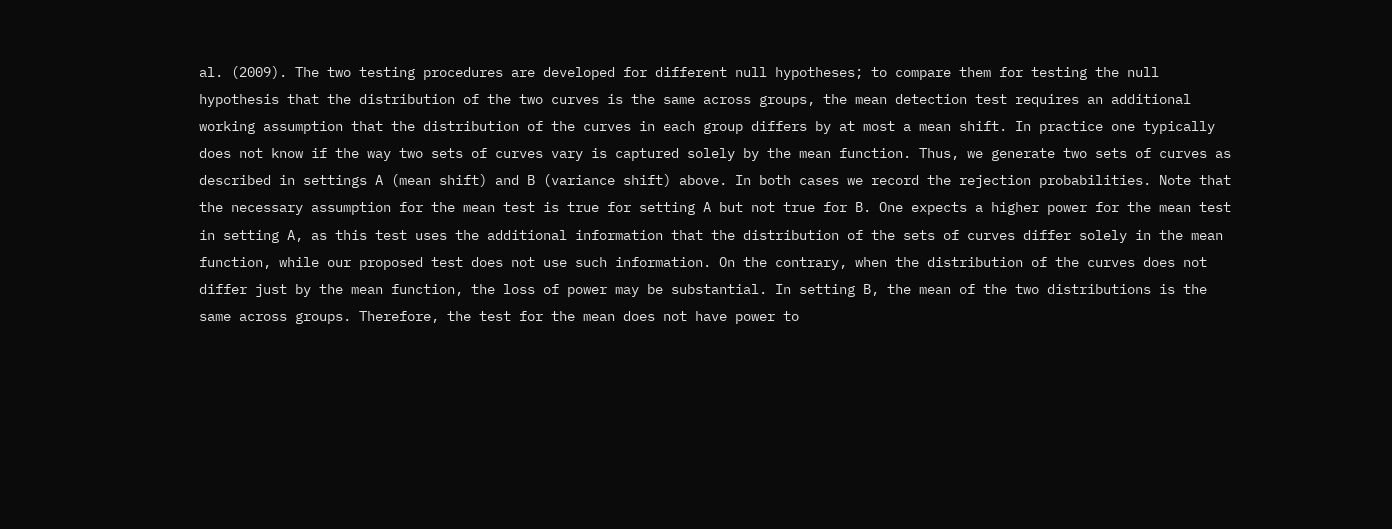al. (2009). The two testing procedures are developed for different null hypotheses; to compare them for testing the null hypothesis that the distribution of the two curves is the same across groups, the mean detection test requires an additional working assumption that the distribution of the curves in each group differs by at most a mean shift. In practice one typically does not know if the way two sets of curves vary is captured solely by the mean function. Thus, we generate two sets of curves as described in settings A (mean shift) and B (variance shift) above. In both cases we record the rejection probabilities. Note that the necessary assumption for the mean test is true for setting A but not true for B. One expects a higher power for the mean test in setting A, as this test uses the additional information that the distribution of the sets of curves differ solely in the mean function, while our proposed test does not use such information. On the contrary, when the distribution of the curves does not differ just by the mean function, the loss of power may be substantial. In setting B, the mean of the two distributions is the same across groups. Therefore, the test for the mean does not have power to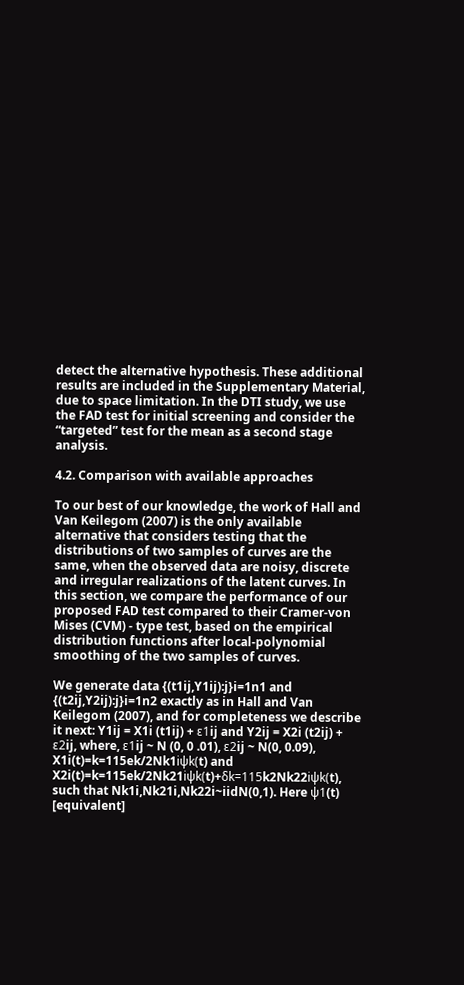detect the alternative hypothesis. These additional results are included in the Supplementary Material, due to space limitation. In the DTI study, we use the FAD test for initial screening and consider the “targeted” test for the mean as a second stage analysis.

4.2. Comparison with available approaches

To our best of our knowledge, the work of Hall and Van Keilegom (2007) is the only available alternative that considers testing that the distributions of two samples of curves are the same, when the observed data are noisy, discrete and irregular realizations of the latent curves. In this section, we compare the performance of our proposed FAD test compared to their Cramer-von Mises (CVM) - type test, based on the empirical distribution functions after local-polynomial smoothing of the two samples of curves.

We generate data {(t1ij,Y1ij):j}i=1n1 and {(t2ij,Y2ij):j}i=1n2 exactly as in Hall and Van Keilegom (2007), and for completeness we describe it next: Y1ij = X1i (t1ij) + ε1ij and Y2ij = X2i (t2ij) + ε2ij, where, ε1ij ~ N (0, 0 .01), ε2ij ~ N(0, 0.09), X1i(t)=k=115ek/2Nk1iψk(t) and X2i(t)=k=115ek/2Nk21iψk(t)+δk=115k2Nk22iψk(t), such that Nk1i,Nk21i,Nk22i~iidN(0,1). Here ψ1(t) [equivalent]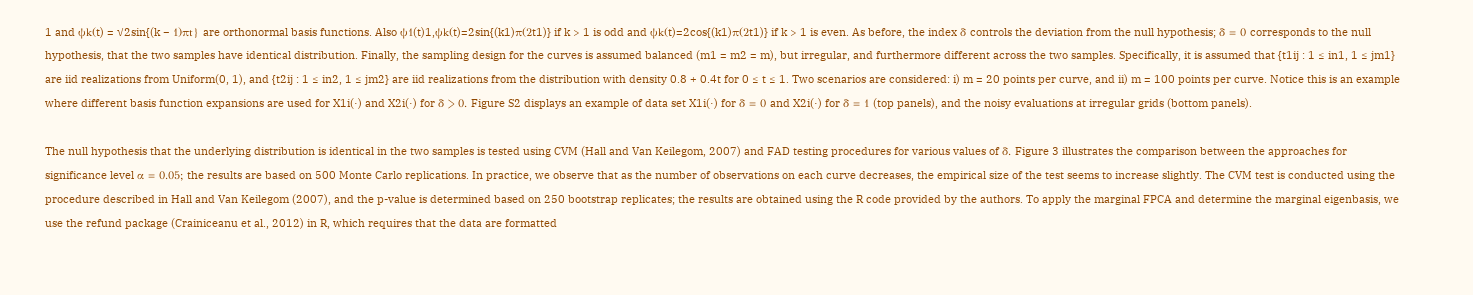1 and ψk(t) = √2sin{(k − 1)πt} are orthonormal basis functions. Also ψ1(t)1,ψk(t)=2sin{(k1)π(2t1)} if k > 1 is odd and ψk(t)=2cos{(k1)π(2t1)} if k > 1 is even. As before, the index δ controls the deviation from the null hypothesis; δ = 0 corresponds to the null hypothesis, that the two samples have identical distribution. Finally, the sampling design for the curves is assumed balanced (m1 = m2 = m), but irregular, and furthermore different across the two samples. Specifically, it is assumed that {t1ij : 1 ≤ in1, 1 ≤ jm1} are iid realizations from Uniform(0, 1), and {t2ij : 1 ≤ in2, 1 ≤ jm2} are iid realizations from the distribution with density 0.8 + 0.4t for 0 ≤ t ≤ 1. Two scenarios are considered: i) m = 20 points per curve, and ii) m = 100 points per curve. Notice this is an example where different basis function expansions are used for X1i(·) and X2i(·) for δ > 0. Figure S2 displays an example of data set X1i(·) for δ = 0 and X2i(·) for δ = 1 (top panels), and the noisy evaluations at irregular grids (bottom panels).

The null hypothesis that the underlying distribution is identical in the two samples is tested using CVM (Hall and Van Keilegom, 2007) and FAD testing procedures for various values of δ. Figure 3 illustrates the comparison between the approaches for significance level α = 0.05; the results are based on 500 Monte Carlo replications. In practice, we observe that as the number of observations on each curve decreases, the empirical size of the test seems to increase slightly. The CVM test is conducted using the procedure described in Hall and Van Keilegom (2007), and the p-value is determined based on 250 bootstrap replicates; the results are obtained using the R code provided by the authors. To apply the marginal FPCA and determine the marginal eigenbasis, we use the refund package (Crainiceanu et al., 2012) in R, which requires that the data are formatted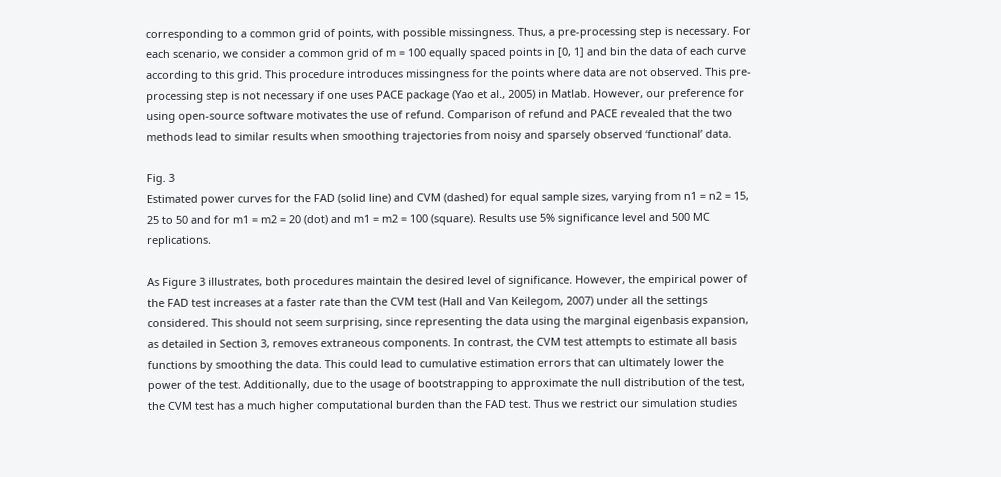corresponding to a common grid of points, with possible missingness. Thus, a pre-processing step is necessary. For each scenario, we consider a common grid of m = 100 equally spaced points in [0, 1] and bin the data of each curve according to this grid. This procedure introduces missingness for the points where data are not observed. This pre-processing step is not necessary if one uses PACE package (Yao et al., 2005) in Matlab. However, our preference for using open-source software motivates the use of refund. Comparison of refund and PACE revealed that the two methods lead to similar results when smoothing trajectories from noisy and sparsely observed ‘functional’ data.

Fig. 3
Estimated power curves for the FAD (solid line) and CVM (dashed) for equal sample sizes, varying from n1 = n2 = 15, 25 to 50 and for m1 = m2 = 20 (dot) and m1 = m2 = 100 (square). Results use 5% significance level and 500 MC replications.

As Figure 3 illustrates, both procedures maintain the desired level of significance. However, the empirical power of the FAD test increases at a faster rate than the CVM test (Hall and Van Keilegom, 2007) under all the settings considered. This should not seem surprising, since representing the data using the marginal eigenbasis expansion, as detailed in Section 3, removes extraneous components. In contrast, the CVM test attempts to estimate all basis functions by smoothing the data. This could lead to cumulative estimation errors that can ultimately lower the power of the test. Additionally, due to the usage of bootstrapping to approximate the null distribution of the test, the CVM test has a much higher computational burden than the FAD test. Thus we restrict our simulation studies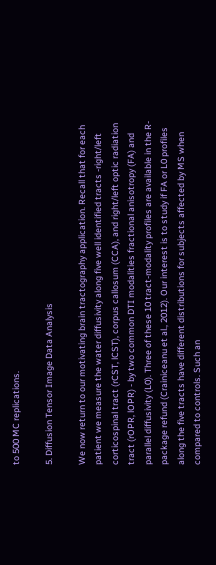to 500 MC replications.

5. Diffusion Tensor Image Data Analysis

We now return to our motivating brain tractography application. Recall that for each patient we measure the water diffusivity along five well identified tracts -right/left corticospinal tract (rCST, lCST), corpus callosum (CCA), and right/left optic radiation tract (rOPR, lOPR) - by two common DTI modalities fractional anisotropy (FA) and parallel diffusivity (L0). Three of these 10 tract-modality profiles are available in the R-package refund (Crainiceanu et al., 2012). Our interest is to study if FA or L0 profiles along the five tracts have different distributions for subjects affected by MS when compared to controls. Such an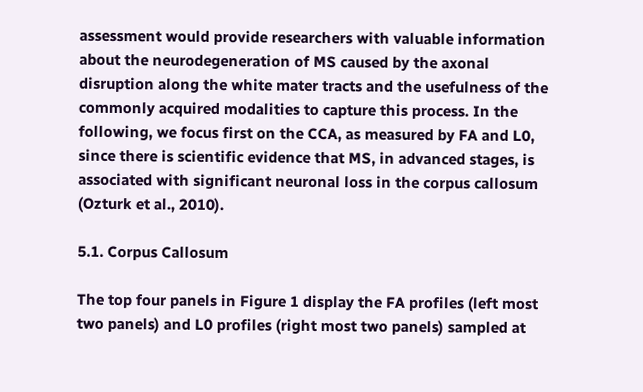assessment would provide researchers with valuable information about the neurodegeneration of MS caused by the axonal disruption along the white mater tracts and the usefulness of the commonly acquired modalities to capture this process. In the following, we focus first on the CCA, as measured by FA and L0, since there is scientific evidence that MS, in advanced stages, is associated with significant neuronal loss in the corpus callosum (Ozturk et al., 2010).

5.1. Corpus Callosum

The top four panels in Figure 1 display the FA profiles (left most two panels) and L0 profiles (right most two panels) sampled at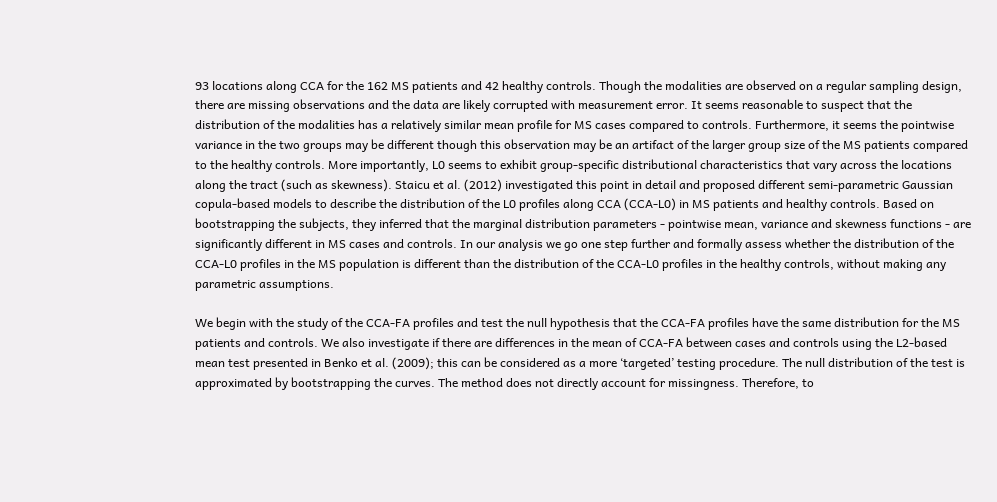93 locations along CCA for the 162 MS patients and 42 healthy controls. Though the modalities are observed on a regular sampling design, there are missing observations and the data are likely corrupted with measurement error. It seems reasonable to suspect that the distribution of the modalities has a relatively similar mean profile for MS cases compared to controls. Furthermore, it seems the pointwise variance in the two groups may be different though this observation may be an artifact of the larger group size of the MS patients compared to the healthy controls. More importantly, L0 seems to exhibit group-specific distributional characteristics that vary across the locations along the tract (such as skewness). Staicu et al. (2012) investigated this point in detail and proposed different semi-parametric Gaussian copula-based models to describe the distribution of the L0 profiles along CCA (CCA-L0) in MS patients and healthy controls. Based on bootstrapping the subjects, they inferred that the marginal distribution parameters - pointwise mean, variance and skewness functions - are significantly different in MS cases and controls. In our analysis we go one step further and formally assess whether the distribution of the CCA-L0 profiles in the MS population is different than the distribution of the CCA-L0 profiles in the healthy controls, without making any parametric assumptions.

We begin with the study of the CCA-FA profiles and test the null hypothesis that the CCA-FA profiles have the same distribution for the MS patients and controls. We also investigate if there are differences in the mean of CCA-FA between cases and controls using the L2-based mean test presented in Benko et al. (2009); this can be considered as a more ‘targeted’ testing procedure. The null distribution of the test is approximated by bootstrapping the curves. The method does not directly account for missingness. Therefore, to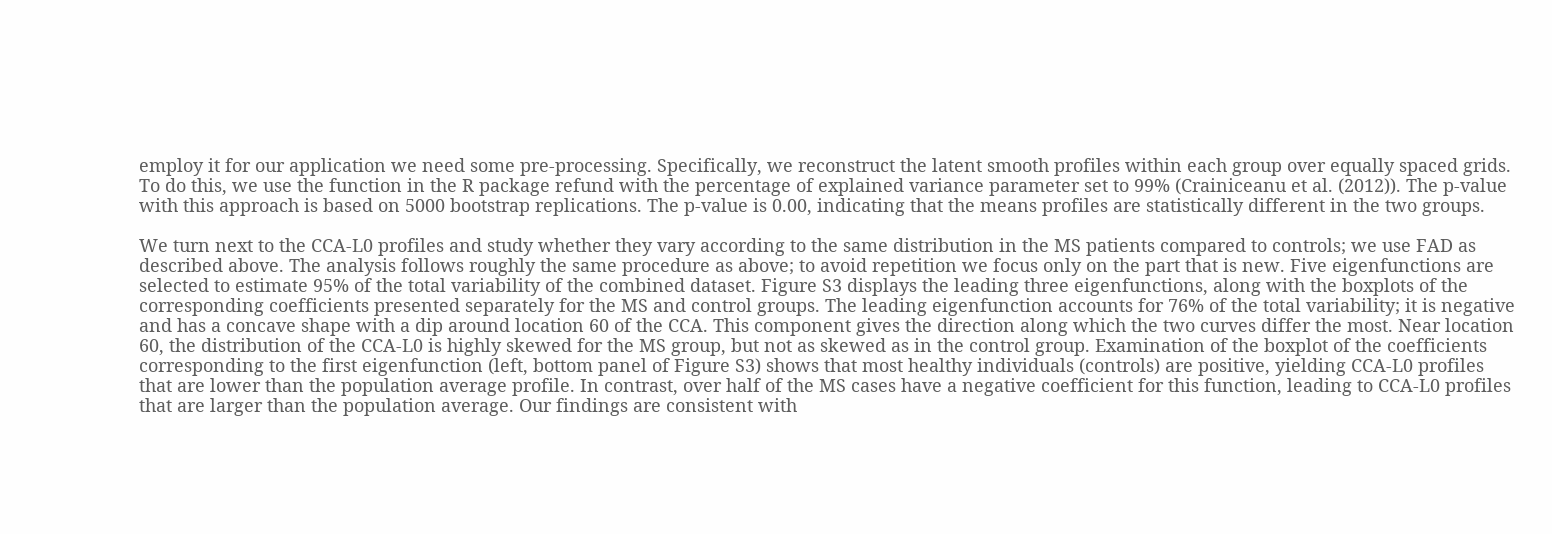employ it for our application we need some pre-processing. Specifically, we reconstruct the latent smooth profiles within each group over equally spaced grids. To do this, we use the function in the R package refund with the percentage of explained variance parameter set to 99% (Crainiceanu et al. (2012)). The p-value with this approach is based on 5000 bootstrap replications. The p-value is 0.00, indicating that the means profiles are statistically different in the two groups.

We turn next to the CCA-L0 profiles and study whether they vary according to the same distribution in the MS patients compared to controls; we use FAD as described above. The analysis follows roughly the same procedure as above; to avoid repetition we focus only on the part that is new. Five eigenfunctions are selected to estimate 95% of the total variability of the combined dataset. Figure S3 displays the leading three eigenfunctions, along with the boxplots of the corresponding coefficients presented separately for the MS and control groups. The leading eigenfunction accounts for 76% of the total variability; it is negative and has a concave shape with a dip around location 60 of the CCA. This component gives the direction along which the two curves differ the most. Near location 60, the distribution of the CCA-L0 is highly skewed for the MS group, but not as skewed as in the control group. Examination of the boxplot of the coefficients corresponding to the first eigenfunction (left, bottom panel of Figure S3) shows that most healthy individuals (controls) are positive, yielding CCA-L0 profiles that are lower than the population average profile. In contrast, over half of the MS cases have a negative coefficient for this function, leading to CCA-L0 profiles that are larger than the population average. Our findings are consistent with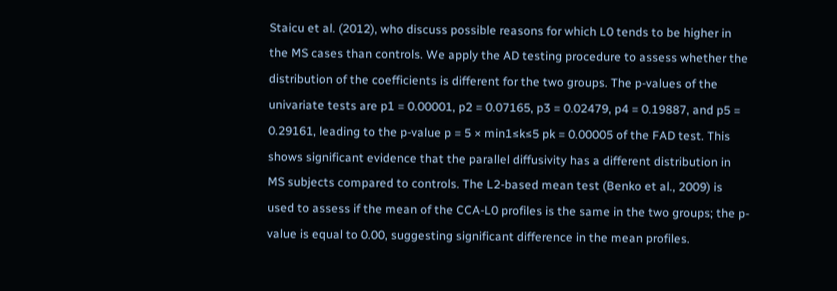Staicu et al. (2012), who discuss possible reasons for which L0 tends to be higher in the MS cases than controls. We apply the AD testing procedure to assess whether the distribution of the coefficients is different for the two groups. The p-values of the univariate tests are p1 = 0.00001, p2 = 0.07165, p3 = 0.02479, p4 = 0.19887, and p5 = 0.29161, leading to the p-value p = 5 × min1≤k≤5 pk = 0.00005 of the FAD test. This shows significant evidence that the parallel diffusivity has a different distribution in MS subjects compared to controls. The L2-based mean test (Benko et al., 2009) is used to assess if the mean of the CCA-L0 profiles is the same in the two groups; the p-value is equal to 0.00, suggesting significant difference in the mean profiles.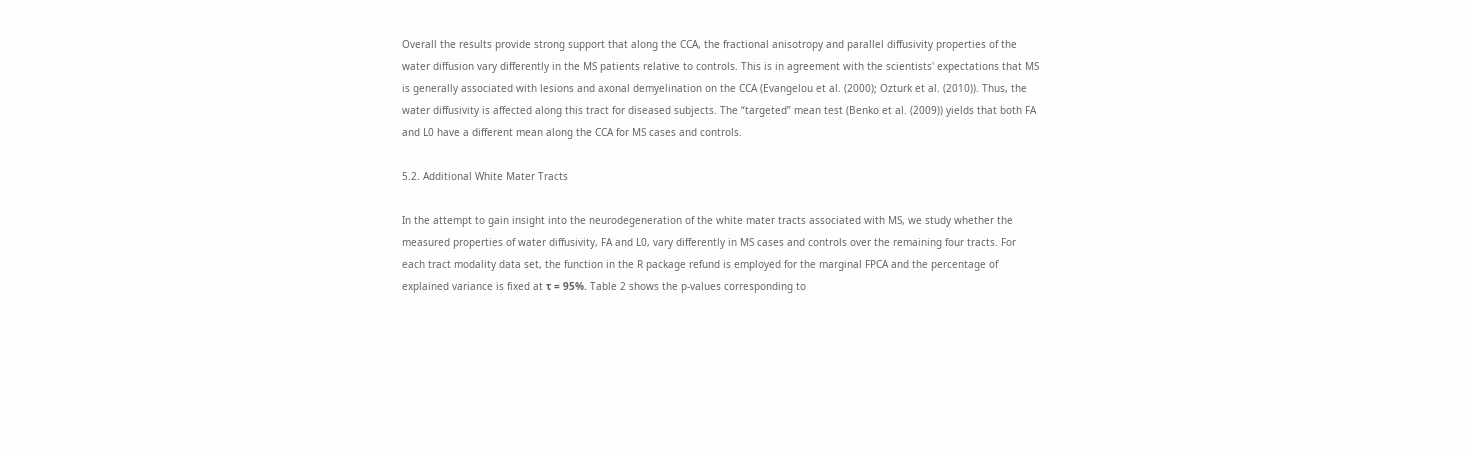Overall the results provide strong support that along the CCA, the fractional anisotropy and parallel diffusivity properties of the water diffusion vary differently in the MS patients relative to controls. This is in agreement with the scientists' expectations that MS is generally associated with lesions and axonal demyelination on the CCA (Evangelou et al. (2000); Ozturk et al. (2010)). Thus, the water diffusivity is affected along this tract for diseased subjects. The “targeted” mean test (Benko et al. (2009)) yields that both FA and L0 have a different mean along the CCA for MS cases and controls.

5.2. Additional White Mater Tracts

In the attempt to gain insight into the neurodegeneration of the white mater tracts associated with MS, we study whether the measured properties of water diffusivity, FA and L0, vary differently in MS cases and controls over the remaining four tracts. For each tract modality data set, the function in the R package refund is employed for the marginal FPCA and the percentage of explained variance is fixed at τ = 95%. Table 2 shows the p-values corresponding to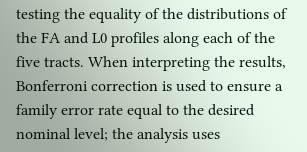testing the equality of the distributions of the FA and L0 profiles along each of the five tracts. When interpreting the results, Bonferroni correction is used to ensure a family error rate equal to the desired nominal level; the analysis uses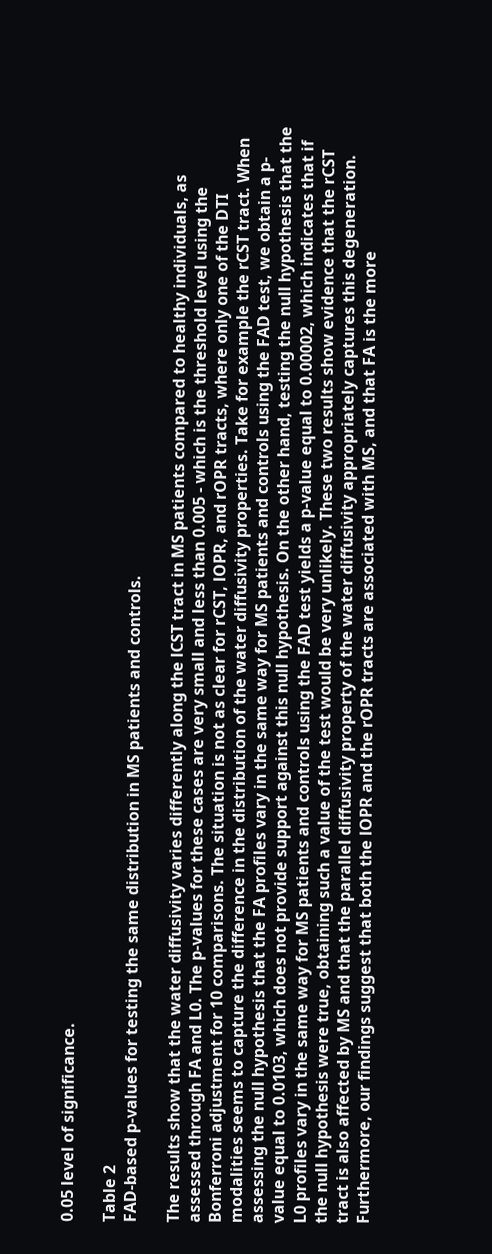0.05 level of significance.

Table 2
FAD-based p-values for testing the same distribution in MS patients and controls.

The results show that the water diffusivity varies differently along the lCST tract in MS patients compared to healthy individuals, as assessed through FA and L0. The p-values for these cases are very small and less than 0.005 - which is the threshold level using the Bonferroni adjustment for 10 comparisons. The situation is not as clear for rCST, lOPR, and rOPR tracts, where only one of the DTI modalities seems to capture the difference in the distribution of the water diffusivity properties. Take for example the rCST tract. When assessing the null hypothesis that the FA profiles vary in the same way for MS patients and controls using the FAD test, we obtain a p-value equal to 0.0103, which does not provide support against this null hypothesis. On the other hand, testing the null hypothesis that the L0 profiles vary in the same way for MS patients and controls using the FAD test yields a p-value equal to 0.00002, which indicates that if the null hypothesis were true, obtaining such a value of the test would be very unlikely. These two results show evidence that the rCST tract is also affected by MS and that the parallel diffusivity property of the water diffusivity appropriately captures this degeneration. Furthermore, our findings suggest that both the lOPR and the rOPR tracts are associated with MS, and that FA is the more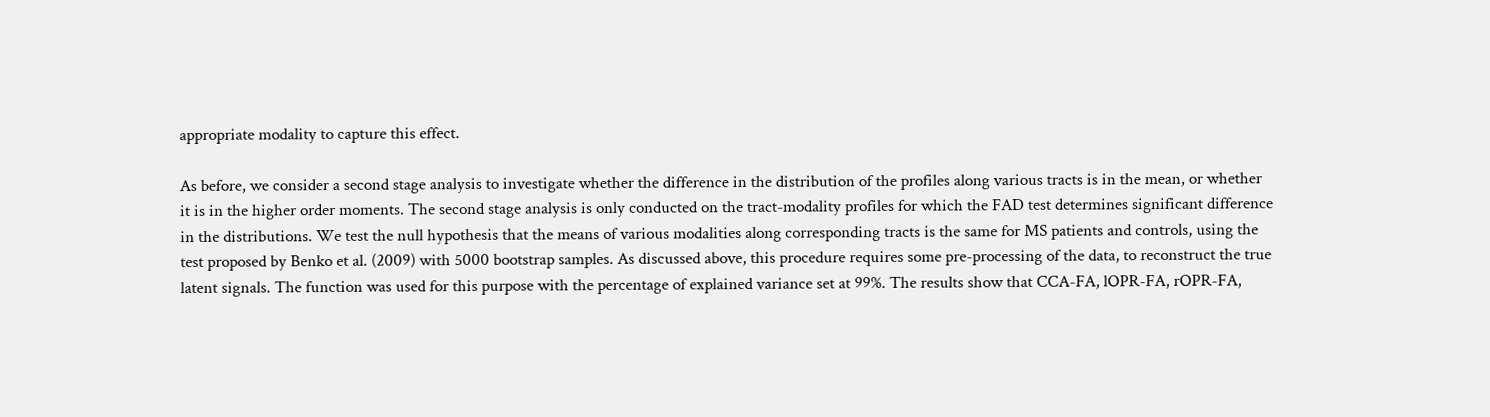appropriate modality to capture this effect.

As before, we consider a second stage analysis to investigate whether the difference in the distribution of the profiles along various tracts is in the mean, or whether it is in the higher order moments. The second stage analysis is only conducted on the tract-modality profiles for which the FAD test determines significant difference in the distributions. We test the null hypothesis that the means of various modalities along corresponding tracts is the same for MS patients and controls, using the test proposed by Benko et al. (2009) with 5000 bootstrap samples. As discussed above, this procedure requires some pre-processing of the data, to reconstruct the true latent signals. The function was used for this purpose with the percentage of explained variance set at 99%. The results show that CCA-FA, lOPR-FA, rOPR-FA,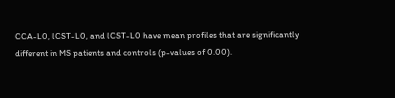CCA-L0, lCST-L0, and lCST-L0 have mean profiles that are significantly different in MS patients and controls (p-values of 0.00).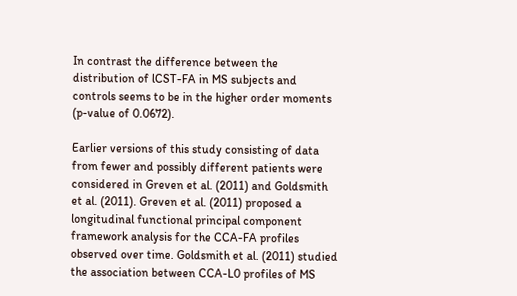In contrast the difference between the distribution of lCST-FA in MS subjects and controls seems to be in the higher order moments (p-value of 0.0672).

Earlier versions of this study consisting of data from fewer and possibly different patients were considered in Greven et al. (2011) and Goldsmith et al. (2011). Greven et al. (2011) proposed a longitudinal functional principal component framework analysis for the CCA-FA profiles observed over time. Goldsmith et al. (2011) studied the association between CCA-L0 profiles of MS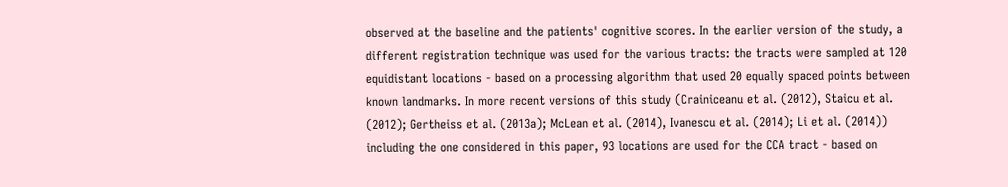observed at the baseline and the patients' cognitive scores. In the earlier version of the study, a different registration technique was used for the various tracts: the tracts were sampled at 120 equidistant locations - based on a processing algorithm that used 20 equally spaced points between known landmarks. In more recent versions of this study (Crainiceanu et al. (2012), Staicu et al. (2012); Gertheiss et al. (2013a); McLean et al. (2014), Ivanescu et al. (2014); Li et al. (2014)) including the one considered in this paper, 93 locations are used for the CCA tract - based on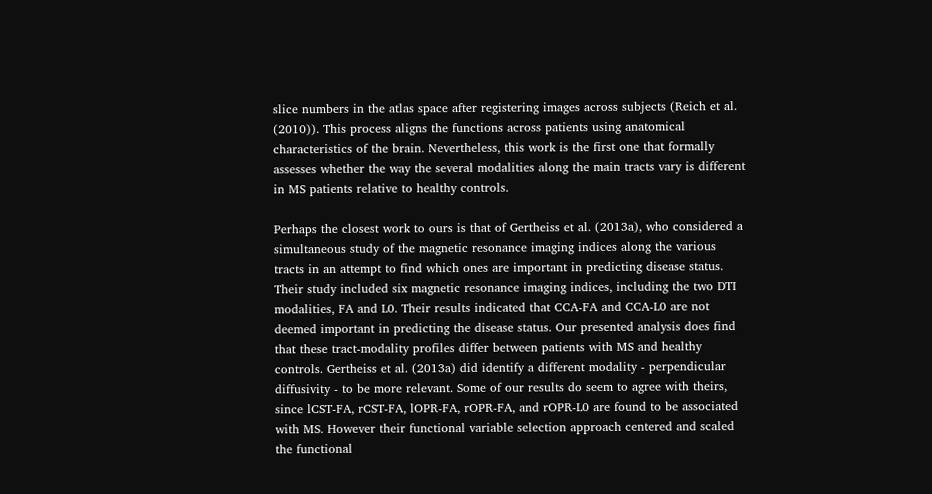slice numbers in the atlas space after registering images across subjects (Reich et al. (2010)). This process aligns the functions across patients using anatomical characteristics of the brain. Nevertheless, this work is the first one that formally assesses whether the way the several modalities along the main tracts vary is different in MS patients relative to healthy controls.

Perhaps the closest work to ours is that of Gertheiss et al. (2013a), who considered a simultaneous study of the magnetic resonance imaging indices along the various tracts in an attempt to find which ones are important in predicting disease status. Their study included six magnetic resonance imaging indices, including the two DTI modalities, FA and L0. Their results indicated that CCA-FA and CCA-L0 are not deemed important in predicting the disease status. Our presented analysis does find that these tract-modality profiles differ between patients with MS and healthy controls. Gertheiss et al. (2013a) did identify a different modality - perpendicular diffusivity - to be more relevant. Some of our results do seem to agree with theirs, since lCST-FA, rCST-FA, lOPR-FA, rOPR-FA, and rOPR-L0 are found to be associated with MS. However their functional variable selection approach centered and scaled the functional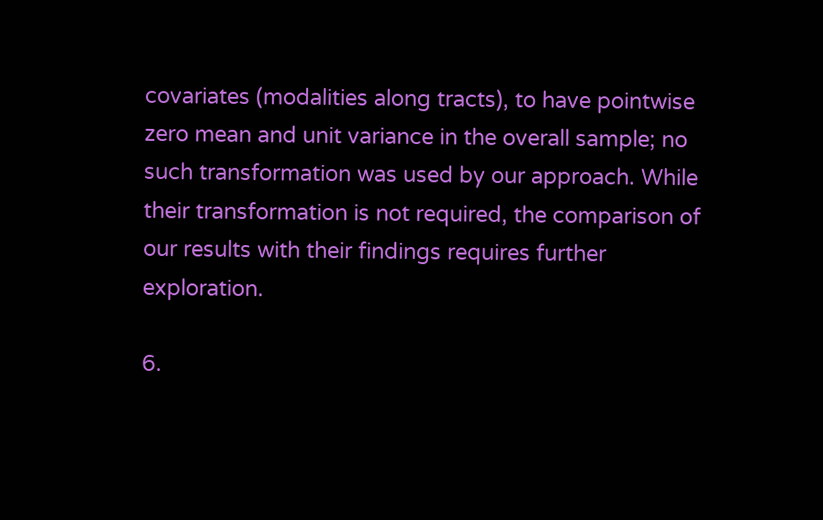covariates (modalities along tracts), to have pointwise zero mean and unit variance in the overall sample; no such transformation was used by our approach. While their transformation is not required, the comparison of our results with their findings requires further exploration.

6.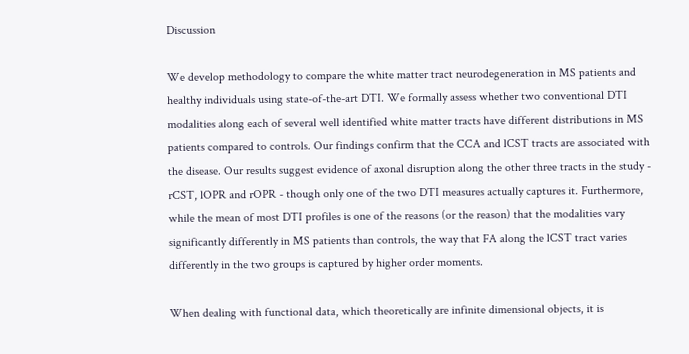Discussion

We develop methodology to compare the white matter tract neurodegeneration in MS patients and healthy individuals using state-of-the-art DTI. We formally assess whether two conventional DTI modalities along each of several well identified white matter tracts have different distributions in MS patients compared to controls. Our findings confirm that the CCA and lCST tracts are associated with the disease. Our results suggest evidence of axonal disruption along the other three tracts in the study - rCST, lOPR and rOPR - though only one of the two DTI measures actually captures it. Furthermore, while the mean of most DTI profiles is one of the reasons (or the reason) that the modalities vary significantly differently in MS patients than controls, the way that FA along the lCST tract varies differently in the two groups is captured by higher order moments.

When dealing with functional data, which theoretically are infinite dimensional objects, it is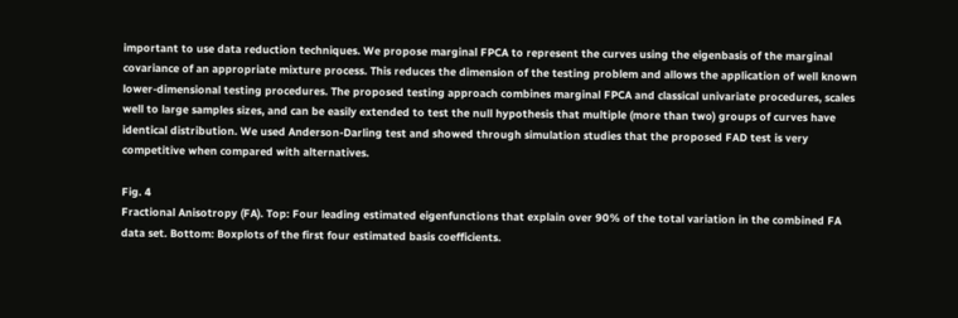important to use data reduction techniques. We propose marginal FPCA to represent the curves using the eigenbasis of the marginal covariance of an appropriate mixture process. This reduces the dimension of the testing problem and allows the application of well known lower-dimensional testing procedures. The proposed testing approach combines marginal FPCA and classical univariate procedures, scales well to large samples sizes, and can be easily extended to test the null hypothesis that multiple (more than two) groups of curves have identical distribution. We used Anderson-Darling test and showed through simulation studies that the proposed FAD test is very competitive when compared with alternatives.

Fig. 4
Fractional Anisotropy (FA). Top: Four leading estimated eigenfunctions that explain over 90% of the total variation in the combined FA data set. Bottom: Boxplots of the first four estimated basis coefficients.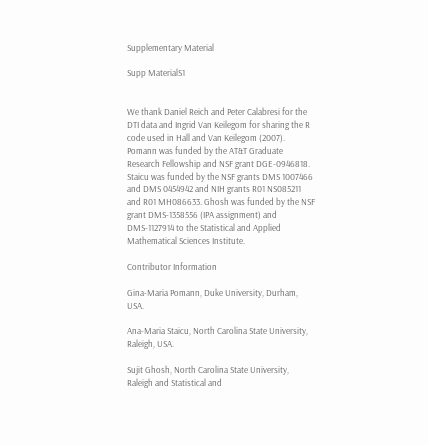Supplementary Material

Supp MaterialS1


We thank Daniel Reich and Peter Calabresi for the DTI data and Ingrid Van Keilegom for sharing the R code used in Hall and Van Keilegom (2007). Pomann was funded by the AT&T Graduate Research Fellowship and NSF grant DGE-0946818. Staicu was funded by the NSF grants DMS 1007466 and DMS 0454942 and NIH grants R01 NS085211 and R01 MH086633. Ghosh was funded by the NSF grant DMS-1358556 (IPA assignment) and DMS-1127914 to the Statistical and Applied Mathematical Sciences Institute.

Contributor Information

Gina-Maria Pomann, Duke University, Durham, USA.

Ana-Maria Staicu, North Carolina State University, Raleigh, USA.

Sujit Ghosh, North Carolina State University, Raleigh and Statistical and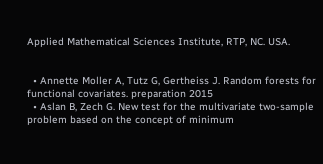Applied Mathematical Sciences Institute, RTP, NC. USA.


  • Annette Moller A, Tutz G, Gertheiss J. Random forests for functional covariates. preparation 2015
  • Aslan B, Zech G. New test for the multivariate two-sample problem based on the concept of minimum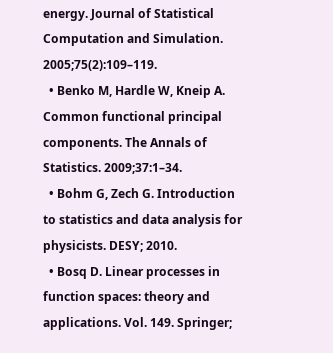energy. Journal of Statistical Computation and Simulation. 2005;75(2):109–119.
  • Benko M, Hardle W, Kneip A. Common functional principal components. The Annals of Statistics. 2009;37:1–34.
  • Bohm G, Zech G. Introduction to statistics and data analysis for physicists. DESY; 2010.
  • Bosq D. Linear processes in function spaces: theory and applications. Vol. 149. Springer;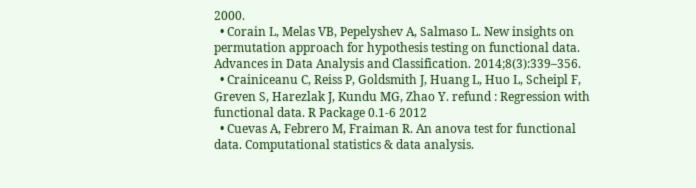2000.
  • Corain L, Melas VB, Pepelyshev A, Salmaso L. New insights on permutation approach for hypothesis testing on functional data. Advances in Data Analysis and Classification. 2014;8(3):339–356.
  • Crainiceanu C, Reiss P, Goldsmith J, Huang L, Huo L, Scheipl F, Greven S, Harezlak J, Kundu MG, Zhao Y. refund : Regression with functional data. R Package 0.1-6 2012
  • Cuevas A, Febrero M, Fraiman R. An anova test for functional data. Computational statistics & data analysis.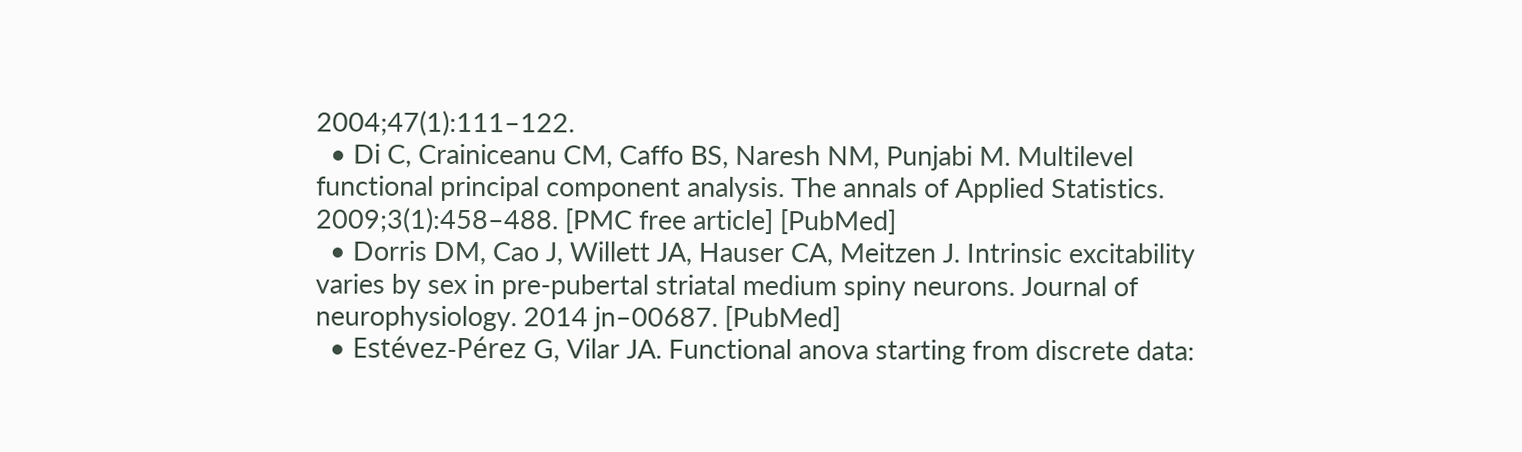2004;47(1):111–122.
  • Di C, Crainiceanu CM, Caffo BS, Naresh NM, Punjabi M. Multilevel functional principal component analysis. The annals of Applied Statistics. 2009;3(1):458–488. [PMC free article] [PubMed]
  • Dorris DM, Cao J, Willett JA, Hauser CA, Meitzen J. Intrinsic excitability varies by sex in pre-pubertal striatal medium spiny neurons. Journal of neurophysiology. 2014 jn–00687. [PubMed]
  • Estévez-Pérez G, Vilar JA. Functional anova starting from discrete data: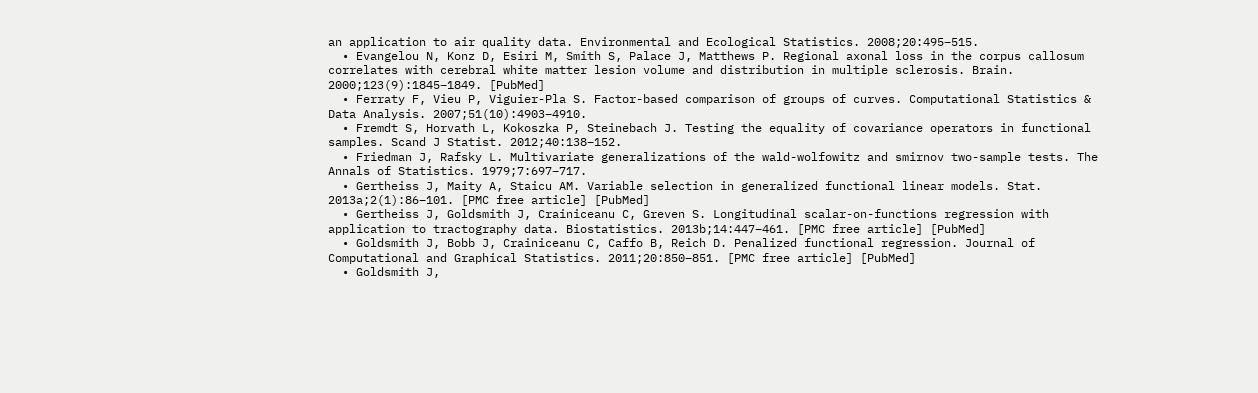an application to air quality data. Environmental and Ecological Statistics. 2008;20:495–515.
  • Evangelou N, Konz D, Esiri M, Smith S, Palace J, Matthews P. Regional axonal loss in the corpus callosum correlates with cerebral white matter lesion volume and distribution in multiple sclerosis. Brain. 2000;123(9):1845–1849. [PubMed]
  • Ferraty F, Vieu P, Viguier-Pla S. Factor-based comparison of groups of curves. Computational Statistics & Data Analysis. 2007;51(10):4903–4910.
  • Fremdt S, Horvath L, Kokoszka P, Steinebach J. Testing the equality of covariance operators in functional samples. Scand J Statist. 2012;40:138–152.
  • Friedman J, Rafsky L. Multivariate generalizations of the wald-wolfowitz and smirnov two-sample tests. The Annals of Statistics. 1979;7:697–717.
  • Gertheiss J, Maity A, Staicu AM. Variable selection in generalized functional linear models. Stat. 2013a;2(1):86–101. [PMC free article] [PubMed]
  • Gertheiss J, Goldsmith J, Crainiceanu C, Greven S. Longitudinal scalar-on-functions regression with application to tractography data. Biostatistics. 2013b;14:447–461. [PMC free article] [PubMed]
  • Goldsmith J, Bobb J, Crainiceanu C, Caffo B, Reich D. Penalized functional regression. Journal of Computational and Graphical Statistics. 2011;20:850–851. [PMC free article] [PubMed]
  • Goldsmith J,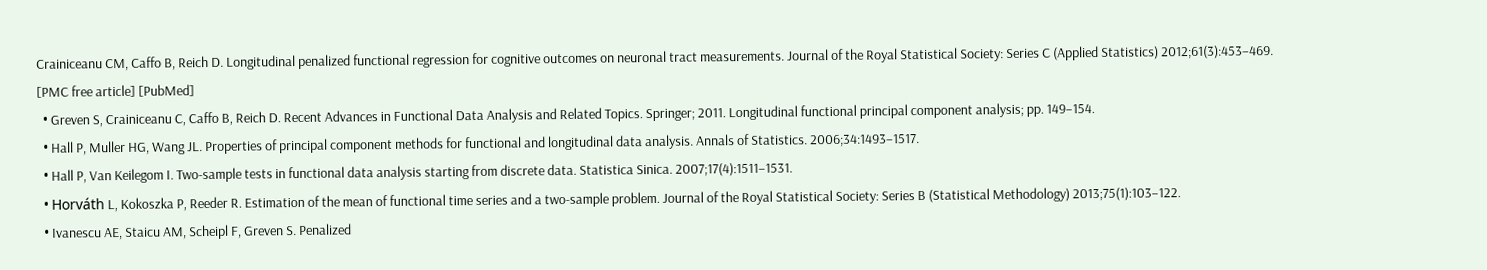Crainiceanu CM, Caffo B, Reich D. Longitudinal penalized functional regression for cognitive outcomes on neuronal tract measurements. Journal of the Royal Statistical Society: Series C (Applied Statistics) 2012;61(3):453–469. [PMC free article] [PubMed]
  • Greven S, Crainiceanu C, Caffo B, Reich D. Recent Advances in Functional Data Analysis and Related Topics. Springer; 2011. Longitudinal functional principal component analysis; pp. 149–154.
  • Hall P, Muller HG, Wang JL. Properties of principal component methods for functional and longitudinal data analysis. Annals of Statistics. 2006;34:1493–1517.
  • Hall P, Van Keilegom I. Two-sample tests in functional data analysis starting from discrete data. Statistica Sinica. 2007;17(4):1511–1531.
  • Horváth L, Kokoszka P, Reeder R. Estimation of the mean of functional time series and a two-sample problem. Journal of the Royal Statistical Society: Series B (Statistical Methodology) 2013;75(1):103–122.
  • Ivanescu AE, Staicu AM, Scheipl F, Greven S. Penalized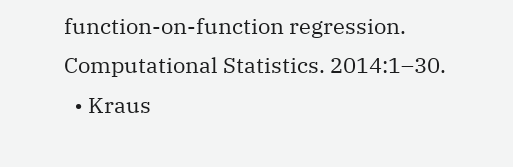function-on-function regression. Computational Statistics. 2014:1–30.
  • Kraus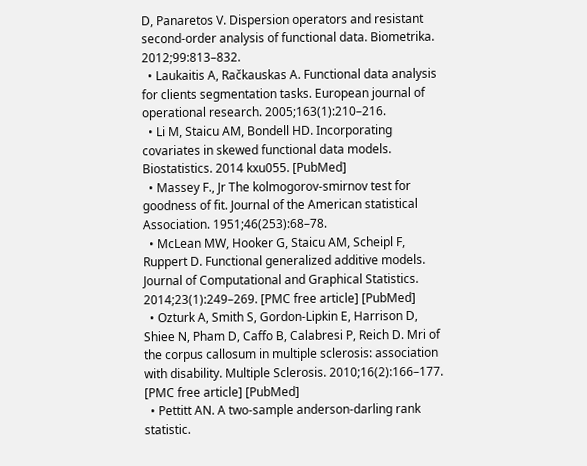D, Panaretos V. Dispersion operators and resistant second-order analysis of functional data. Biometrika. 2012;99:813–832.
  • Laukaitis A, Račkauskas A. Functional data analysis for clients segmentation tasks. European journal of operational research. 2005;163(1):210–216.
  • Li M, Staicu AM, Bondell HD. Incorporating covariates in skewed functional data models. Biostatistics. 2014 kxu055. [PubMed]
  • Massey F., Jr The kolmogorov-smirnov test for goodness of fit. Journal of the American statistical Association. 1951;46(253):68–78.
  • McLean MW, Hooker G, Staicu AM, Scheipl F, Ruppert D. Functional generalized additive models. Journal of Computational and Graphical Statistics. 2014;23(1):249–269. [PMC free article] [PubMed]
  • Ozturk A, Smith S, Gordon-Lipkin E, Harrison D, Shiee N, Pham D, Caffo B, Calabresi P, Reich D. Mri of the corpus callosum in multiple sclerosis: association with disability. Multiple Sclerosis. 2010;16(2):166–177. [PMC free article] [PubMed]
  • Pettitt AN. A two-sample anderson-darling rank statistic.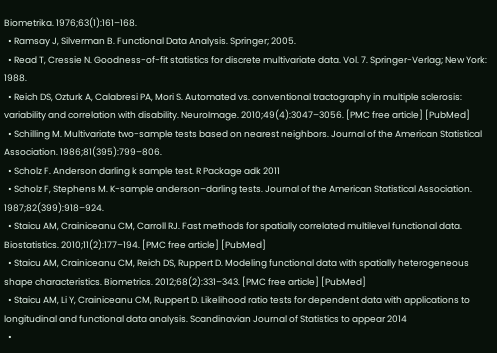Biometrika. 1976;63(1):161–168.
  • Ramsay J, Silverman B. Functional Data Analysis. Springer; 2005.
  • Read T, Cressie N. Goodness-of-fit statistics for discrete multivariate data. Vol. 7. Springer-Verlag; New York: 1988.
  • Reich DS, Ozturk A, Calabresi PA, Mori S. Automated vs. conventional tractography in multiple sclerosis: variability and correlation with disability. NeuroImage. 2010;49(4):3047–3056. [PMC free article] [PubMed]
  • Schilling M. Multivariate two-sample tests based on nearest neighbors. Journal of the American Statistical Association. 1986;81(395):799–806.
  • Scholz F. Anderson darling k sample test. R Package adk 2011
  • Scholz F, Stephens M. K-sample anderson–darling tests. Journal of the American Statistical Association. 1987;82(399):918–924.
  • Staicu AM, Crainiceanu CM, Carroll RJ. Fast methods for spatially correlated multilevel functional data. Biostatistics. 2010;11(2):177–194. [PMC free article] [PubMed]
  • Staicu AM, Crainiceanu CM, Reich DS, Ruppert D. Modeling functional data with spatially heterogeneous shape characteristics. Biometrics. 2012;68(2):331–343. [PMC free article] [PubMed]
  • Staicu AM, Li Y, Crainiceanu CM, Ruppert D. Likelihood ratio tests for dependent data with applications to longitudinal and functional data analysis. Scandinavian Journal of Statistics to appear 2014
  •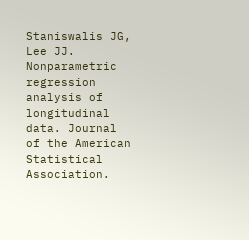Staniswalis JG, Lee JJ. Nonparametric regression analysis of longitudinal data. Journal of the American Statistical Association.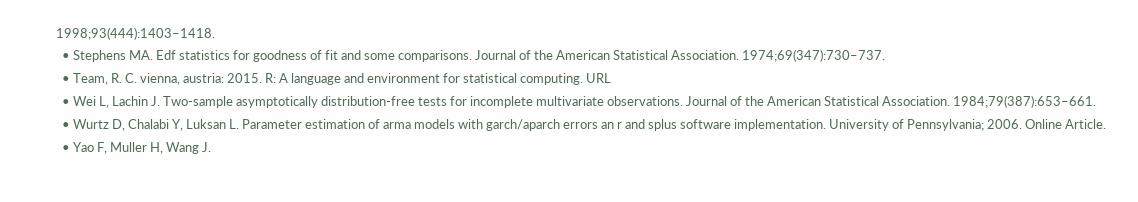1998;93(444):1403–1418.
  • Stephens MA. Edf statistics for goodness of fit and some comparisons. Journal of the American Statistical Association. 1974;69(347):730–737.
  • Team, R. C. vienna, austria: 2015. R: A language and environment for statistical computing. URL
  • Wei L, Lachin J. Two-sample asymptotically distribution-free tests for incomplete multivariate observations. Journal of the American Statistical Association. 1984;79(387):653–661.
  • Wurtz D, Chalabi Y, Luksan L. Parameter estimation of arma models with garch/aparch errors an r and splus software implementation. University of Pennsylvania; 2006. Online Article.
  • Yao F, Muller H, Wang J.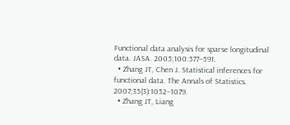Functional data analysis for sparse longitudinal data. JASA. 2005;100:577–591.
  • Zhang JT, Chen J. Statistical inferences for functional data. The Annals of Statistics. 2007;35(3):1052–1079.
  • Zhang JT, Liang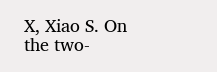X, Xiao S. On the two-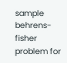sample behrens-fisher problem for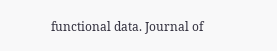functional data. Journal of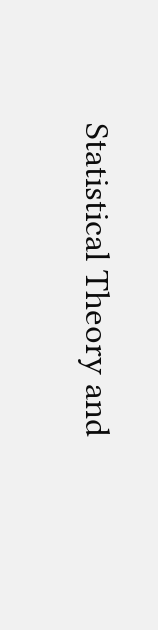Statistical Theory and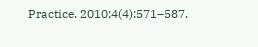Practice. 2010;4(4):571–587.